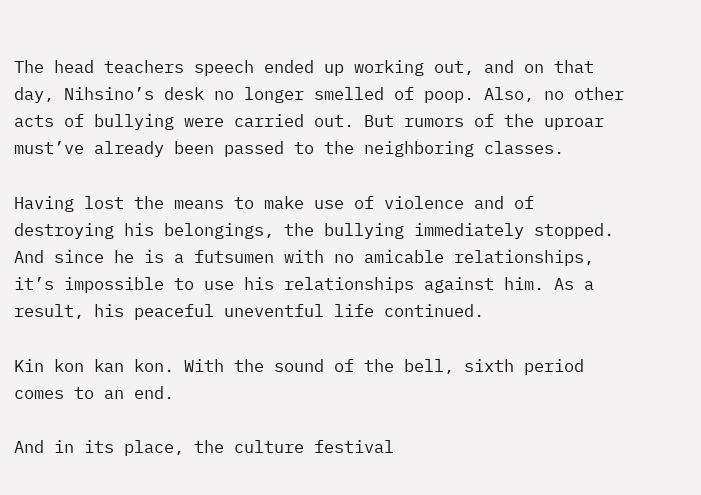The head teachers speech ended up working out, and on that day, Nihsino’s desk no longer smelled of poop. Also, no other acts of bullying were carried out. But rumors of the uproar must’ve already been passed to the neighboring classes.

Having lost the means to make use of violence and of destroying his belongings, the bullying immediately stopped. And since he is a futsumen with no amicable relationships, it’s impossible to use his relationships against him. As a result, his peaceful uneventful life continued.

Kin kon kan kon. With the sound of the bell, sixth period comes to an end.

And in its place, the culture festival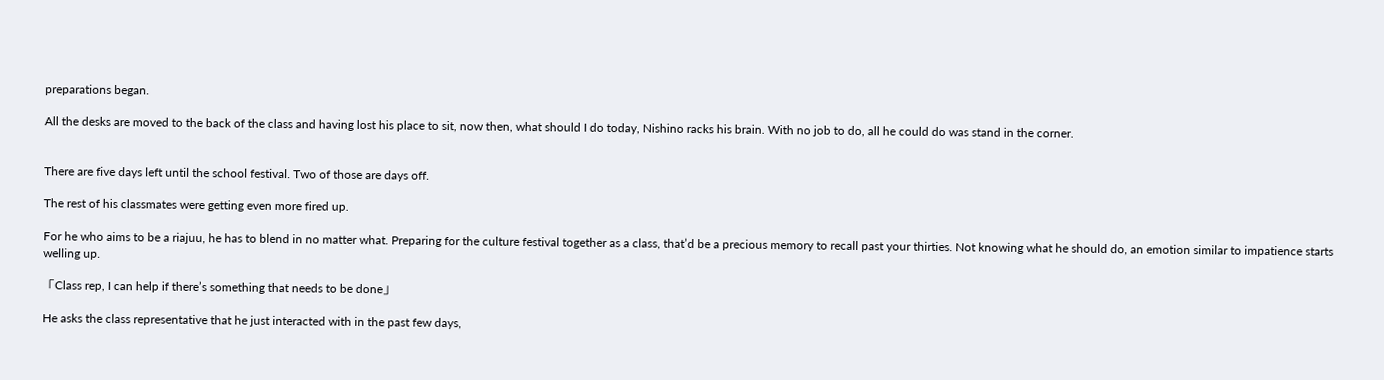preparations began.

All the desks are moved to the back of the class and having lost his place to sit, now then, what should I do today, Nishino racks his brain. With no job to do, all he could do was stand in the corner.


There are five days left until the school festival. Two of those are days off.

The rest of his classmates were getting even more fired up.

For he who aims to be a riajuu, he has to blend in no matter what. Preparing for the culture festival together as a class, that’d be a precious memory to recall past your thirties. Not knowing what he should do, an emotion similar to impatience starts welling up.

「Class rep, I can help if there’s something that needs to be done」

He asks the class representative that he just interacted with in the past few days,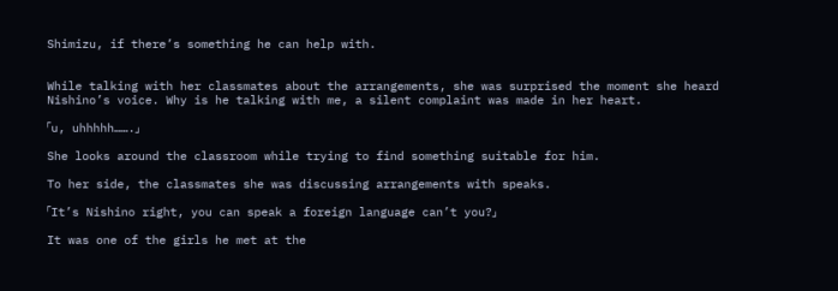Shimizu, if there’s something he can help with.


While talking with her classmates about the arrangements, she was surprised the moment she heard Nishino’s voice. Why is he talking with me, a silent complaint was made in her heart.

「u, uhhhhh…….」

She looks around the classroom while trying to find something suitable for him.

To her side, the classmates she was discussing arrangements with speaks.

「It’s Nishino right, you can speak a foreign language can’t you?」

It was one of the girls he met at the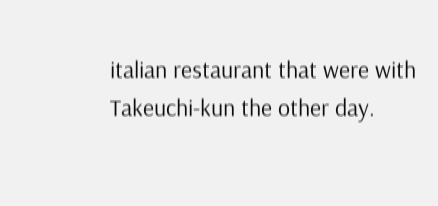italian restaurant that were with Takeuchi-kun the other day.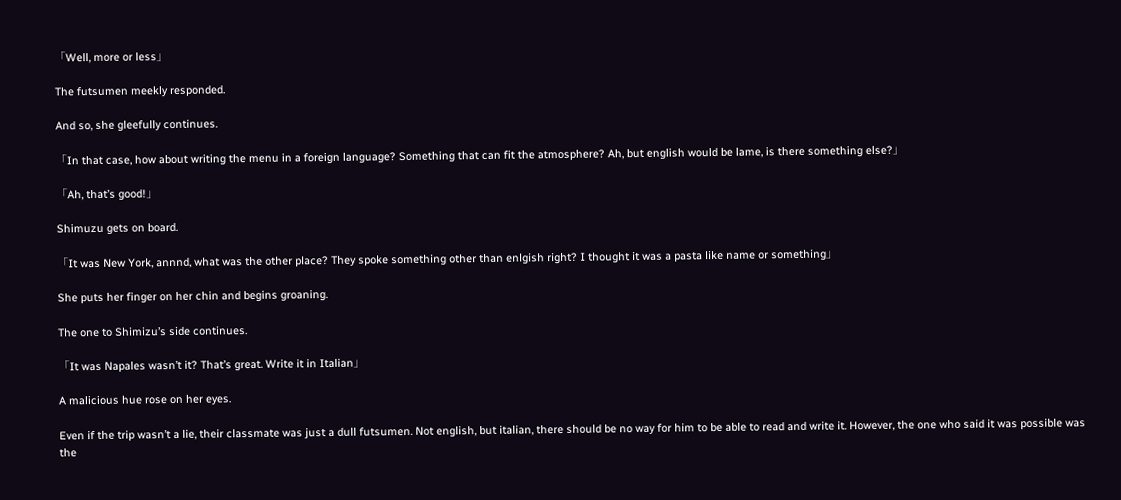「Well, more or less」

The futsumen meekly responded.

And so, she gleefully continues.

「In that case, how about writing the menu in a foreign language? Something that can fit the atmosphere? Ah, but english would be lame, is there something else?」

「Ah, that’s good!」

Shimuzu gets on board.

「It was New York, annnd, what was the other place? They spoke something other than enlgish right? I thought it was a pasta like name or something」

She puts her finger on her chin and begins groaning.

The one to Shimizu’s side continues.

「It was Napales wasn’t it? That’s great. Write it in Italian」

A malicious hue rose on her eyes.

Even if the trip wasn’t a lie, their classmate was just a dull futsumen. Not english, but italian, there should be no way for him to be able to read and write it. However, the one who said it was possible was the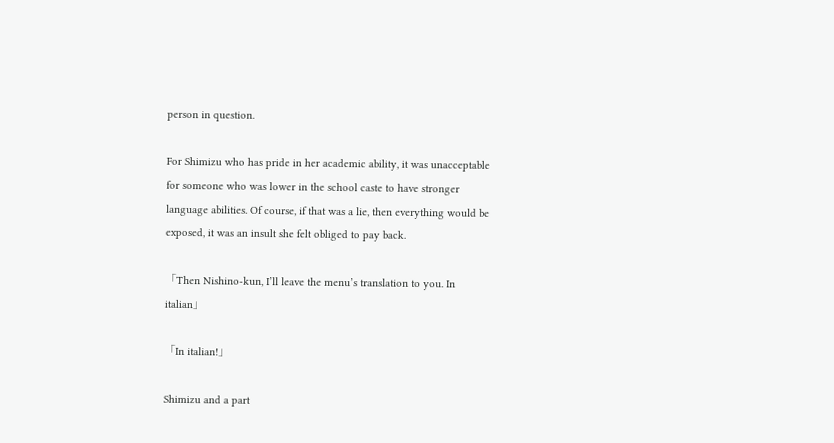person in question.

For Shimizu who has pride in her academic ability, it was unacceptable for someone who was lower in the school caste to have stronger language abilities. Of course, if that was a lie, then everything would be exposed, it was an insult she felt obliged to pay back.

「Then Nishino-kun, I’ll leave the menu’s translation to you. In italian」

「In italian!」

Shimizu and a part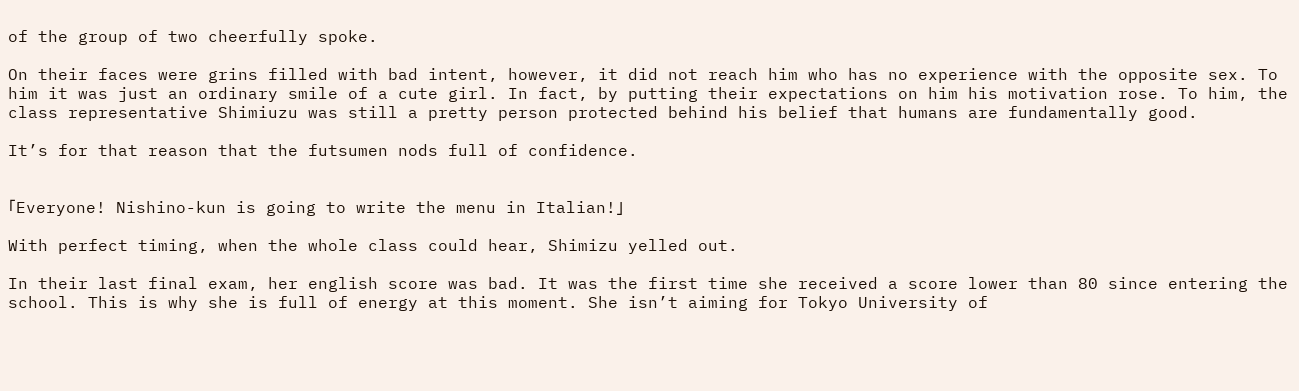of the group of two cheerfully spoke.

On their faces were grins filled with bad intent, however, it did not reach him who has no experience with the opposite sex. To him it was just an ordinary smile of a cute girl. In fact, by putting their expectations on him his motivation rose. To him, the class representative Shimiuzu was still a pretty person protected behind his belief that humans are fundamentally good.

It’s for that reason that the futsumen nods full of confidence.


「Everyone! Nishino-kun is going to write the menu in Italian!」

With perfect timing, when the whole class could hear, Shimizu yelled out.

In their last final exam, her english score was bad. It was the first time she received a score lower than 80 since entering the school. This is why she is full of energy at this moment. She isn’t aiming for Tokyo University of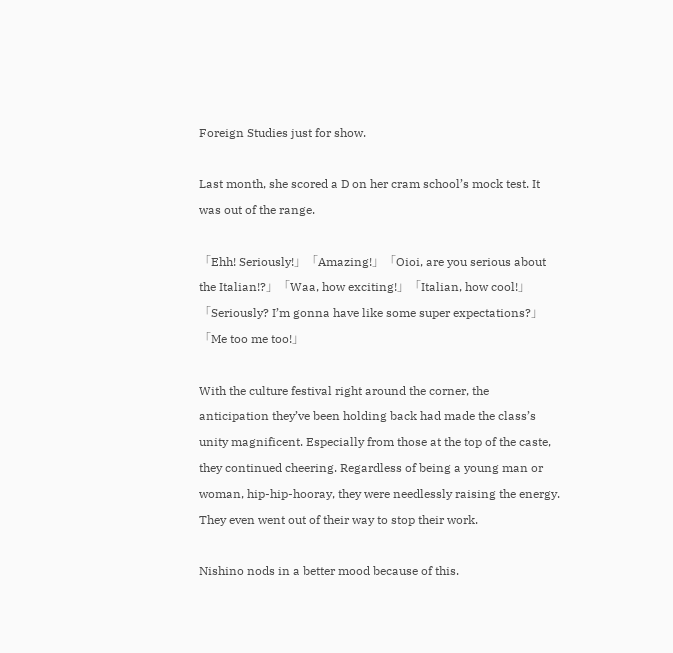Foreign Studies just for show.

Last month, she scored a D on her cram school’s mock test. It was out of the range.

「Ehh! Seriously!」「Amazing!」「Oioi, are you serious about the Italian!?」「Waa, how exciting!」「Italian, how cool!」「Seriously? I’m gonna have like some super expectations?」「Me too me too!」

With the culture festival right around the corner, the anticipation they’ve been holding back had made the class’s unity magnificent. Especially from those at the top of the caste, they continued cheering. Regardless of being a young man or woman, hip-hip-hooray, they were needlessly raising the energy. They even went out of their way to stop their work.

Nishino nods in a better mood because of this.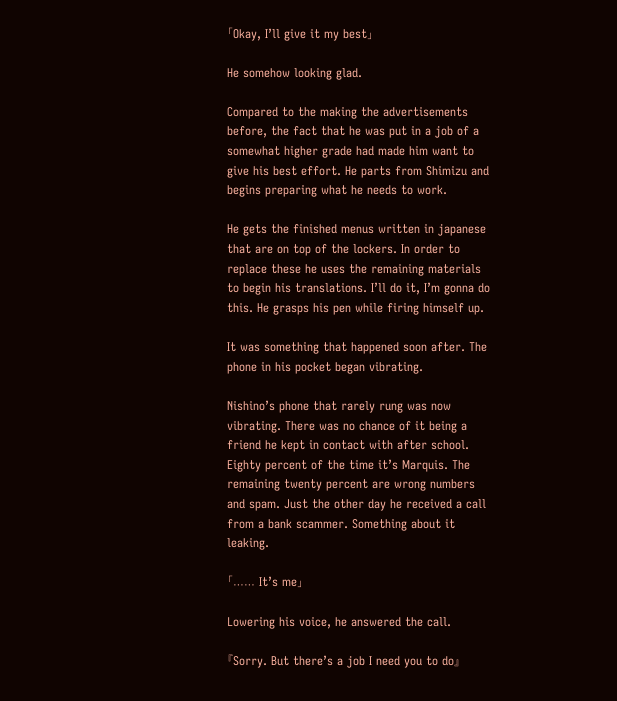「Okay, I’ll give it my best」

He somehow looking glad.

Compared to the making the advertisements before, the fact that he was put in a job of a somewhat higher grade had made him want to give his best effort. He parts from Shimizu and begins preparing what he needs to work.

He gets the finished menus written in japanese that are on top of the lockers. In order to replace these he uses the remaining materials to begin his translations. I’ll do it, I’m gonna do this. He grasps his pen while firing himself up.

It was something that happened soon after. The phone in his pocket began vibrating.

Nishino’s phone that rarely rung was now vibrating. There was no chance of it being a friend he kept in contact with after school. Eighty percent of the time it’s Marquis. The remaining twenty percent are wrong numbers and spam. Just the other day he received a call from a bank scammer. Something about it leaking.

「…… It’s me」

Lowering his voice, he answered the call.

『Sorry. But there’s a job I need you to do』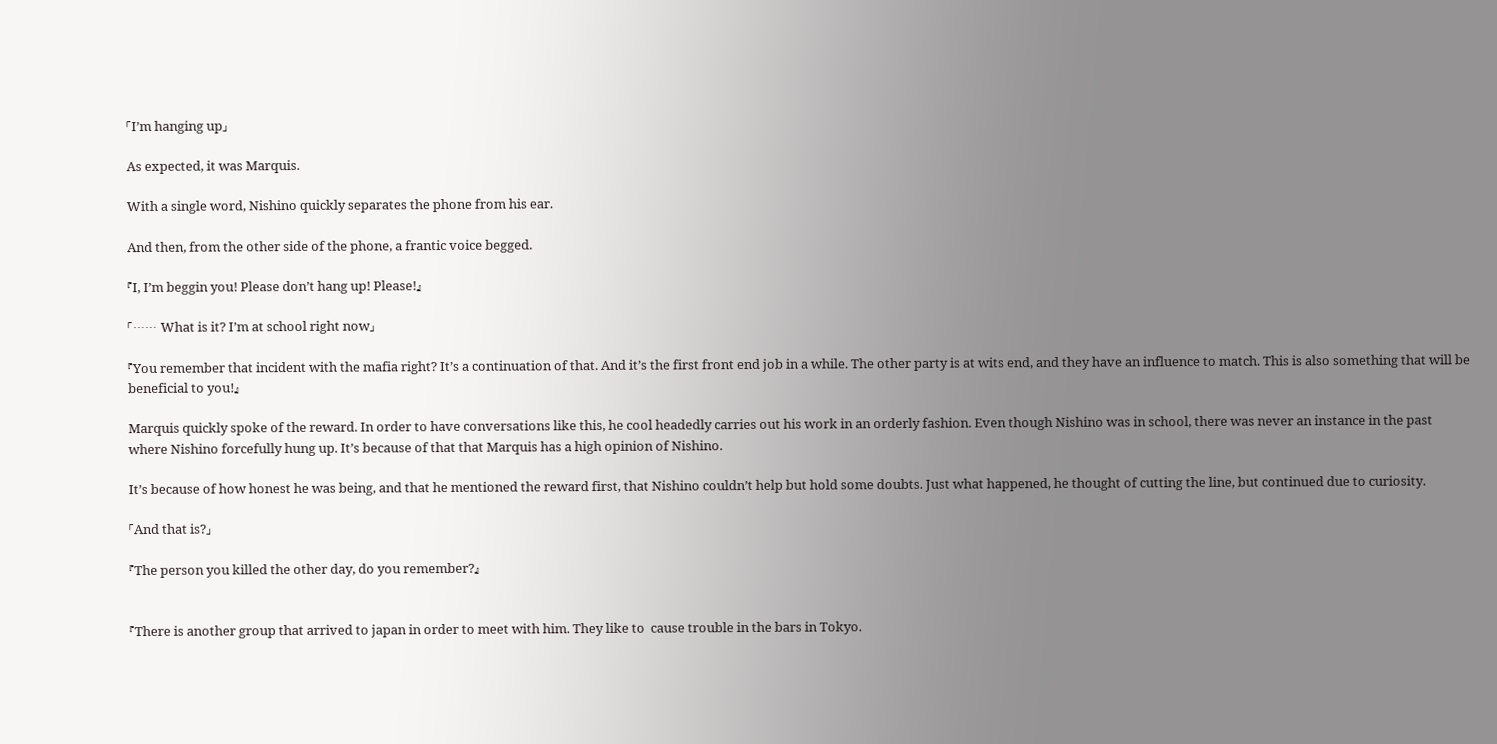「I’m hanging up」

As expected, it was Marquis.

With a single word, Nishino quickly separates the phone from his ear.

And then, from the other side of the phone, a frantic voice begged.

『I, I’m beggin you! Please don’t hang up! Please!』

「…… What is it? I’m at school right now」

『You remember that incident with the mafia right? It’s a continuation of that. And it’s the first front end job in a while. The other party is at wits end, and they have an influence to match. This is also something that will be beneficial to you!』

Marquis quickly spoke of the reward. In order to have conversations like this, he cool headedly carries out his work in an orderly fashion. Even though Nishino was in school, there was never an instance in the past where Nishino forcefully hung up. It’s because of that that Marquis has a high opinion of Nishino.

It’s because of how honest he was being, and that he mentioned the reward first, that Nishino couldn’t help but hold some doubts. Just what happened, he thought of cutting the line, but continued due to curiosity.

「And that is?」

『The person you killed the other day, do you remember?』


『There is another group that arrived to japan in order to meet with him. They like to  cause trouble in the bars in Tokyo.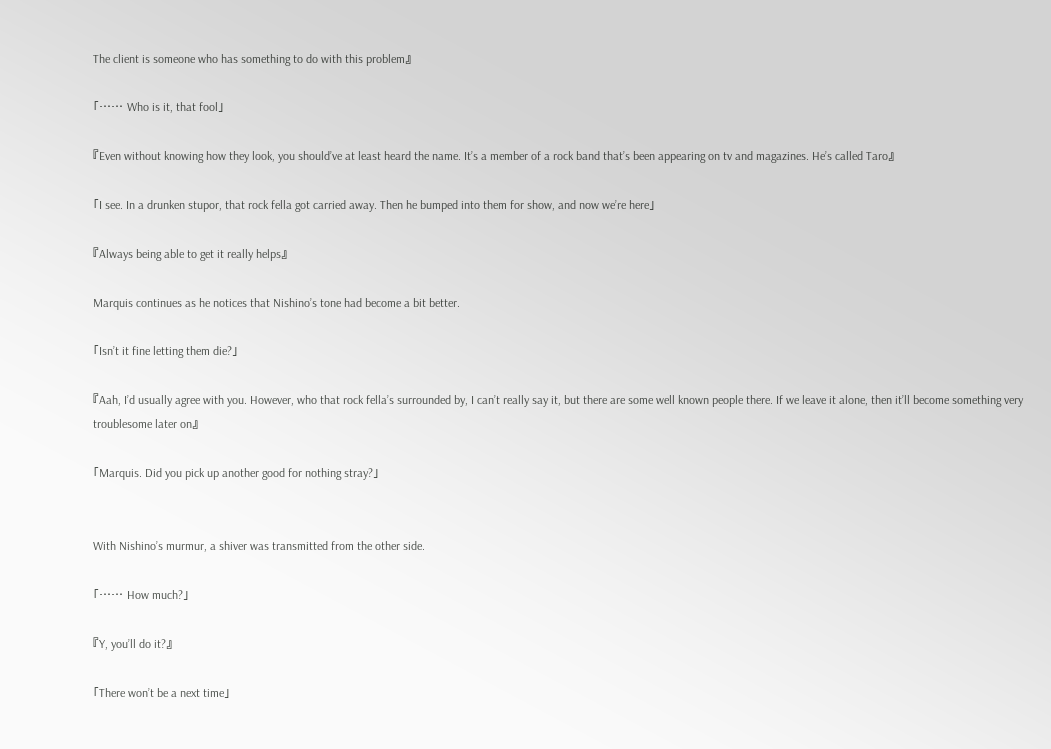The client is someone who has something to do with this problem』

「…… Who is it, that fool」

『Even without knowing how they look, you should’ve at least heard the name. It’s a member of a rock band that’s been appearing on tv and magazines. He’s called Taro』

「I see. In a drunken stupor, that rock fella got carried away. Then he bumped into them for show, and now we’re here」

『Always being able to get it really helps』

Marquis continues as he notices that Nishino’s tone had become a bit better.

「Isn’t it fine letting them die?」

『Aah, I’d usually agree with you. However, who that rock fella’s surrounded by, I can’t really say it, but there are some well known people there. If we leave it alone, then it’ll become something very troublesome later on』

「Marquis. Did you pick up another good for nothing stray?」


With Nishino’s murmur, a shiver was transmitted from the other side.

「…… How much?」

『Y, you’ll do it?』

「There won’t be a next time」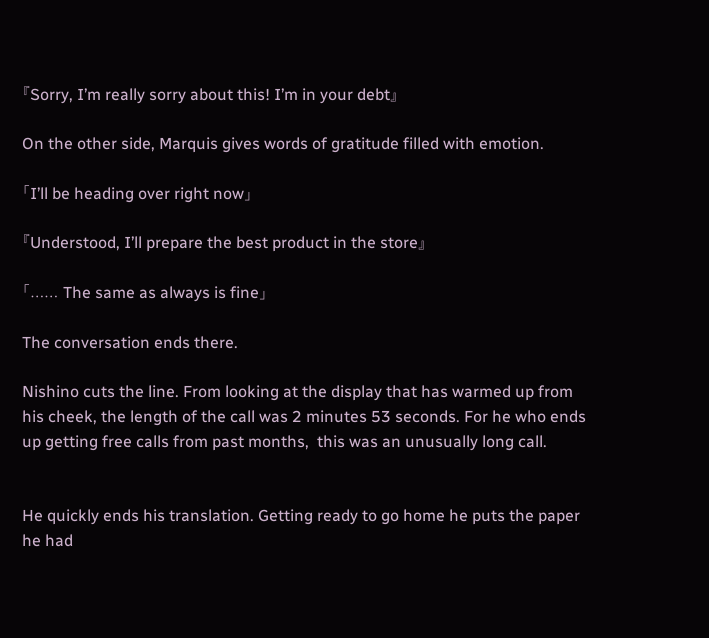『Sorry, I’m really sorry about this! I’m in your debt』

On the other side, Marquis gives words of gratitude filled with emotion.

「I’ll be heading over right now」

『Understood, I’ll prepare the best product in the store』

「…… The same as always is fine」

The conversation ends there.

Nishino cuts the line. From looking at the display that has warmed up from his cheek, the length of the call was 2 minutes 53 seconds. For he who ends up getting free calls from past months,  this was an unusually long call.


He quickly ends his translation. Getting ready to go home he puts the paper he had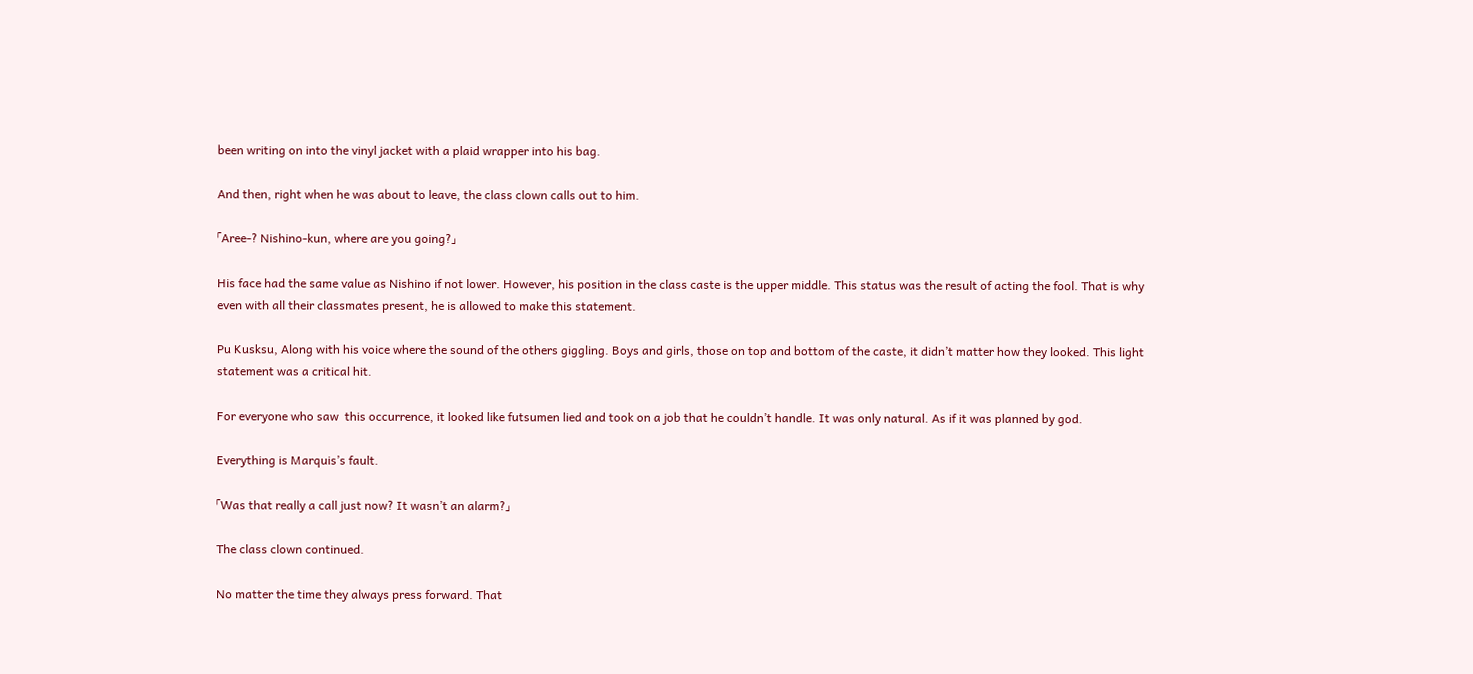been writing on into the vinyl jacket with a plaid wrapper into his bag.

And then, right when he was about to leave, the class clown calls out to him.

「Aree-? Nishino-kun, where are you going?」

His face had the same value as Nishino if not lower. However, his position in the class caste is the upper middle. This status was the result of acting the fool. That is why even with all their classmates present, he is allowed to make this statement.

Pu Kusksu, Along with his voice where the sound of the others giggling. Boys and girls, those on top and bottom of the caste, it didn’t matter how they looked. This light statement was a critical hit.

For everyone who saw  this occurrence, it looked like futsumen lied and took on a job that he couldn’t handle. It was only natural. As if it was planned by god.

Everything is Marquis’s fault.

「Was that really a call just now? It wasn’t an alarm?」

The class clown continued.

No matter the time they always press forward. That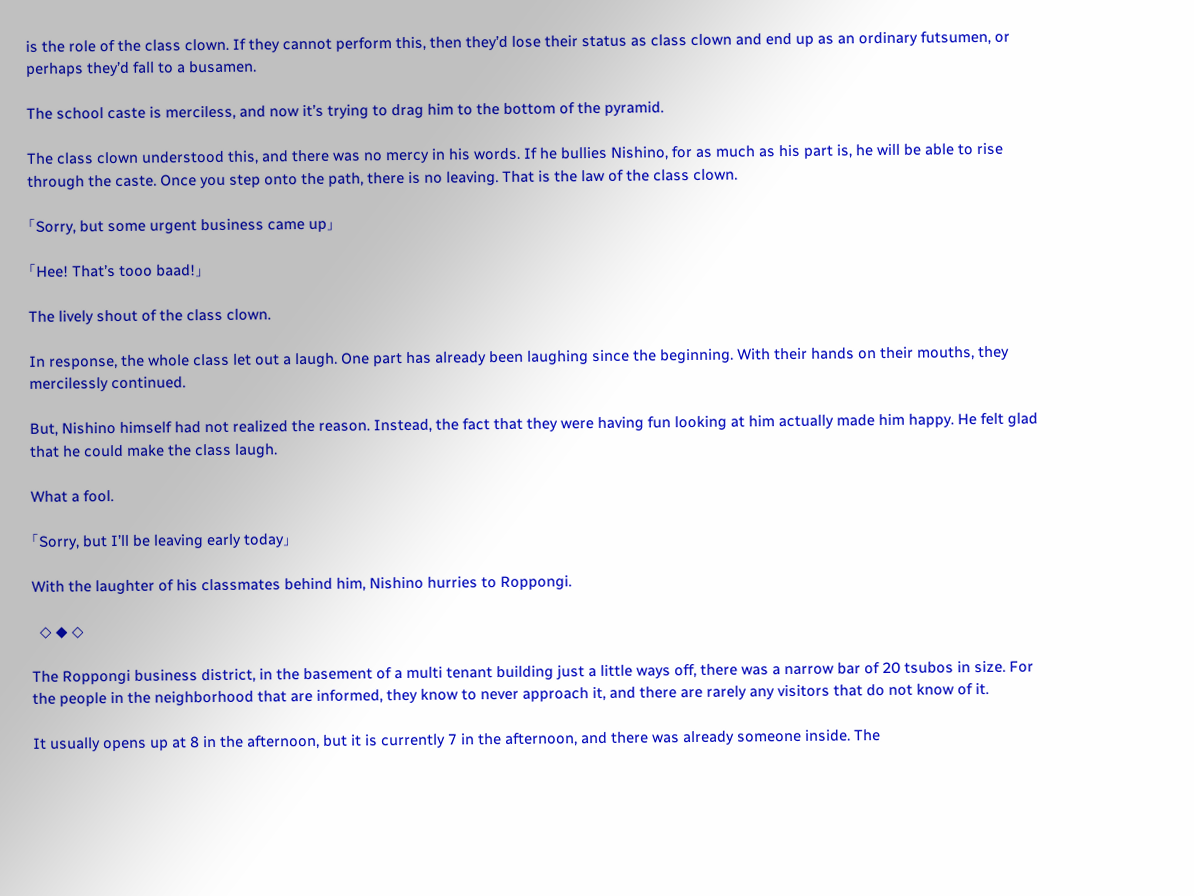is the role of the class clown. If they cannot perform this, then they’d lose their status as class clown and end up as an ordinary futsumen, or perhaps they’d fall to a busamen.

The school caste is merciless, and now it’s trying to drag him to the bottom of the pyramid.

The class clown understood this, and there was no mercy in his words. If he bullies Nishino, for as much as his part is, he will be able to rise through the caste. Once you step onto the path, there is no leaving. That is the law of the class clown.

「Sorry, but some urgent business came up」

「Hee! That’s tooo baad!」

The lively shout of the class clown.

In response, the whole class let out a laugh. One part has already been laughing since the beginning. With their hands on their mouths, they mercilessly continued.

But, Nishino himself had not realized the reason. Instead, the fact that they were having fun looking at him actually made him happy. He felt glad that he could make the class laugh.

What a fool.

「Sorry, but I’ll be leaving early today」

With the laughter of his classmates behind him, Nishino hurries to Roppongi.

  ◇ ◆ ◇

The Roppongi business district, in the basement of a multi tenant building just a little ways off, there was a narrow bar of 20 tsubos in size. For the people in the neighborhood that are informed, they know to never approach it, and there are rarely any visitors that do not know of it.

It usually opens up at 8 in the afternoon, but it is currently 7 in the afternoon, and there was already someone inside. The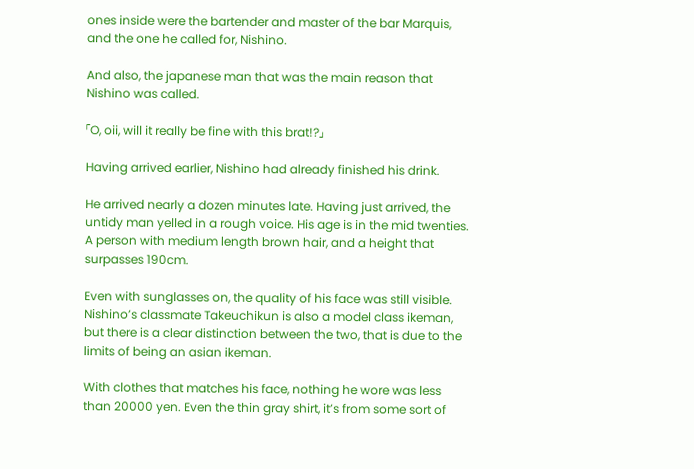ones inside were the bartender and master of the bar Marquis, and the one he called for, Nishino.

And also, the japanese man that was the main reason that Nishino was called.

「O, oii, will it really be fine with this brat!?」

Having arrived earlier, Nishino had already finished his drink.

He arrived nearly a dozen minutes late. Having just arrived, the untidy man yelled in a rough voice. His age is in the mid twenties. A person with medium length brown hair, and a height that surpasses 190cm.

Even with sunglasses on, the quality of his face was still visible. Nishino’s classmate Takeuchikun is also a model class ikeman, but there is a clear distinction between the two, that is due to the limits of being an asian ikeman.

With clothes that matches his face, nothing he wore was less than 20000 yen. Even the thin gray shirt, it’s from some sort of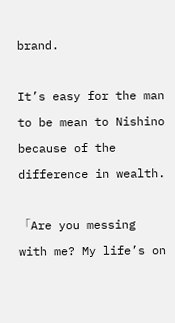brand.

It’s easy for the man to be mean to Nishino because of the difference in wealth.

「Are you messing with me? My life’s on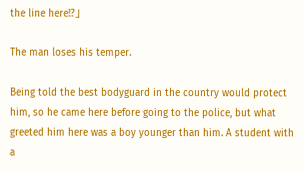the line here!?」

The man loses his temper.

Being told the best bodyguard in the country would protect him, so he came here before going to the police, but what greeted him here was a boy younger than him. A student with a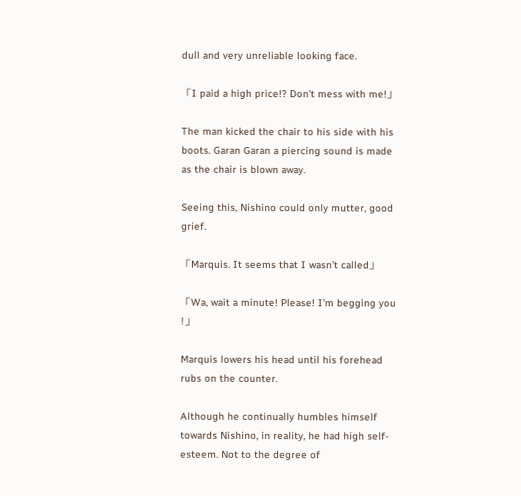dull and very unreliable looking face.

「I paid a high price!? Don’t mess with me!」

The man kicked the chair to his side with his boots. Garan Garan a piercing sound is made as the chair is blown away.

Seeing this, Nishino could only mutter, good grief.

「Marquis. It seems that I wasn’t called」

「Wa, wait a minute! Please! I’m begging you !」

Marquis lowers his head until his forehead rubs on the counter.

Although he continually humbles himself towards Nishino, in reality, he had high self-esteem. Not to the degree of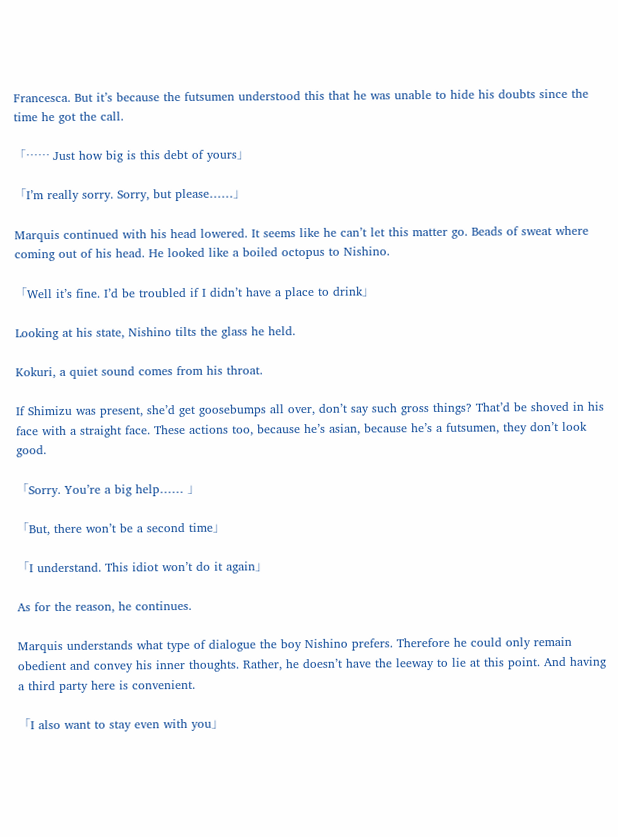Francesca. But it’s because the futsumen understood this that he was unable to hide his doubts since the time he got the call.

「…… Just how big is this debt of yours」

「I’m really sorry. Sorry, but please……」

Marquis continued with his head lowered. It seems like he can’t let this matter go. Beads of sweat where coming out of his head. He looked like a boiled octopus to Nishino.

「Well it’s fine. I’d be troubled if I didn’t have a place to drink」

Looking at his state, Nishino tilts the glass he held.

Kokuri, a quiet sound comes from his throat.

If Shimizu was present, she’d get goosebumps all over, don’t say such gross things? That’d be shoved in his face with a straight face. These actions too, because he’s asian, because he’s a futsumen, they don’t look good.

「Sorry. You’re a big help…… 」

「But, there won’t be a second time」

「I understand. This idiot won’t do it again」

As for the reason, he continues.

Marquis understands what type of dialogue the boy Nishino prefers. Therefore he could only remain obedient and convey his inner thoughts. Rather, he doesn’t have the leeway to lie at this point. And having a third party here is convenient.

「I also want to stay even with you」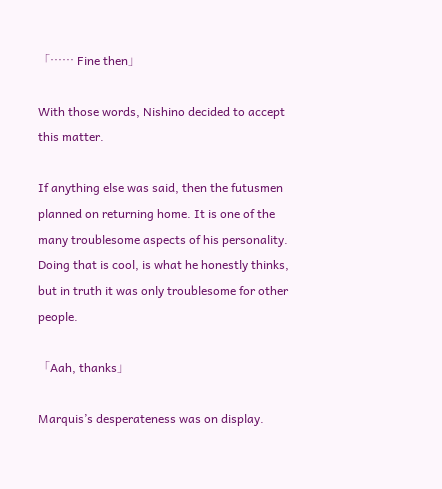「…… Fine then」

With those words, Nishino decided to accept this matter.

If anything else was said, then the futusmen planned on returning home. It is one of the many troublesome aspects of his personality. Doing that is cool, is what he honestly thinks, but in truth it was only troublesome for other people.

「Aah, thanks」

Marquis’s desperateness was on display.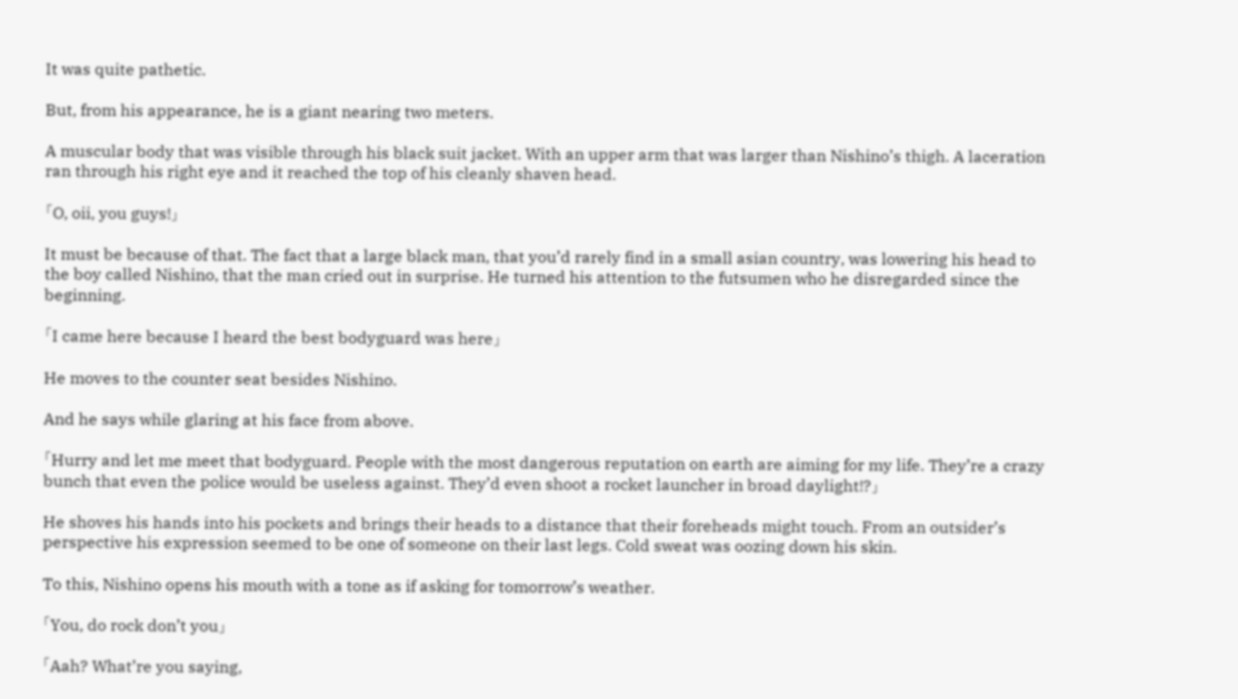It was quite pathetic.

But, from his appearance, he is a giant nearing two meters.

A muscular body that was visible through his black suit jacket. With an upper arm that was larger than Nishino’s thigh. A laceration ran through his right eye and it reached the top of his cleanly shaven head.

「O, oii, you guys!」

It must be because of that. The fact that a large black man, that you’d rarely find in a small asian country, was lowering his head to the boy called Nishino, that the man cried out in surprise. He turned his attention to the futsumen who he disregarded since the beginning.

「I came here because I heard the best bodyguard was here」

He moves to the counter seat besides Nishino.

And he says while glaring at his face from above.

「Hurry and let me meet that bodyguard. People with the most dangerous reputation on earth are aiming for my life. They’re a crazy bunch that even the police would be useless against. They’d even shoot a rocket launcher in broad daylight!?」

He shoves his hands into his pockets and brings their heads to a distance that their foreheads might touch. From an outsider’s perspective his expression seemed to be one of someone on their last legs. Cold sweat was oozing down his skin.

To this, Nishino opens his mouth with a tone as if asking for tomorrow’s weather.

「You, do rock don’t you」

「Aah? What’re you saying,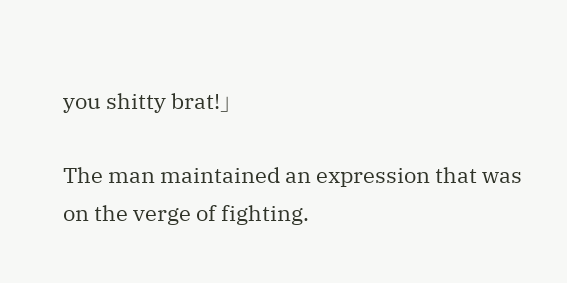you shitty brat!」

The man maintained an expression that was on the verge of fighting.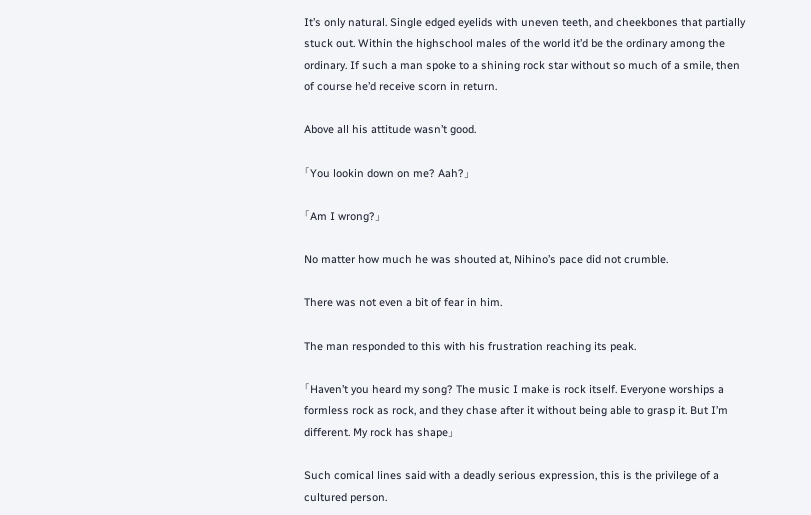It’s only natural. Single edged eyelids with uneven teeth, and cheekbones that partially stuck out. Within the highschool males of the world it’d be the ordinary among the ordinary. If such a man spoke to a shining rock star without so much of a smile, then of course he’d receive scorn in return.

Above all his attitude wasn’t good.

「You lookin down on me? Aah?」

「Am I wrong?」

No matter how much he was shouted at, Nihino’s pace did not crumble.

There was not even a bit of fear in him.

The man responded to this with his frustration reaching its peak.

「Haven’t you heard my song? The music I make is rock itself. Everyone worships a formless rock as rock, and they chase after it without being able to grasp it. But I’m different. My rock has shape」

Such comical lines said with a deadly serious expression, this is the privilege of a cultured person.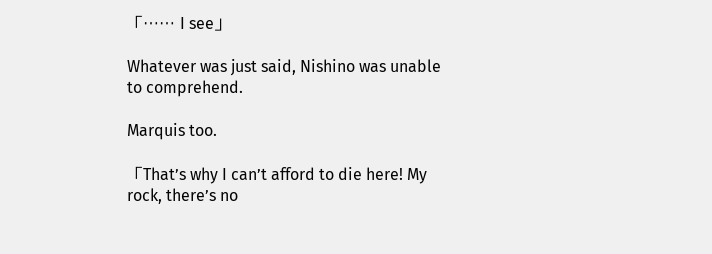「…… I see」

Whatever was just said, Nishino was unable to comprehend.

Marquis too.

「That’s why I can’t afford to die here! My rock, there’s no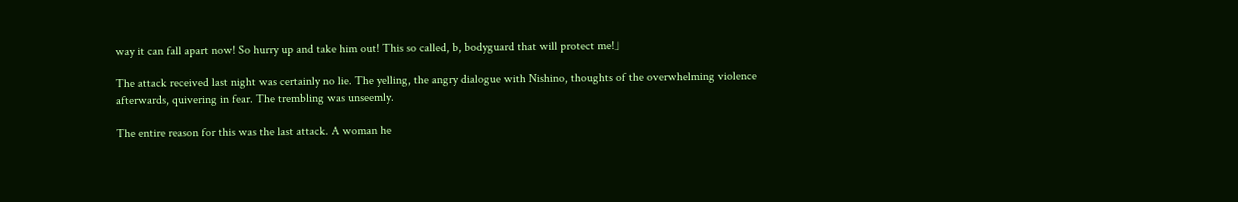way it can fall apart now! So hurry up and take him out! This so called, b, bodyguard that will protect me!」

The attack received last night was certainly no lie. The yelling, the angry dialogue with Nishino, thoughts of the overwhelming violence afterwards, quivering in fear. The trembling was unseemly.

The entire reason for this was the last attack. A woman he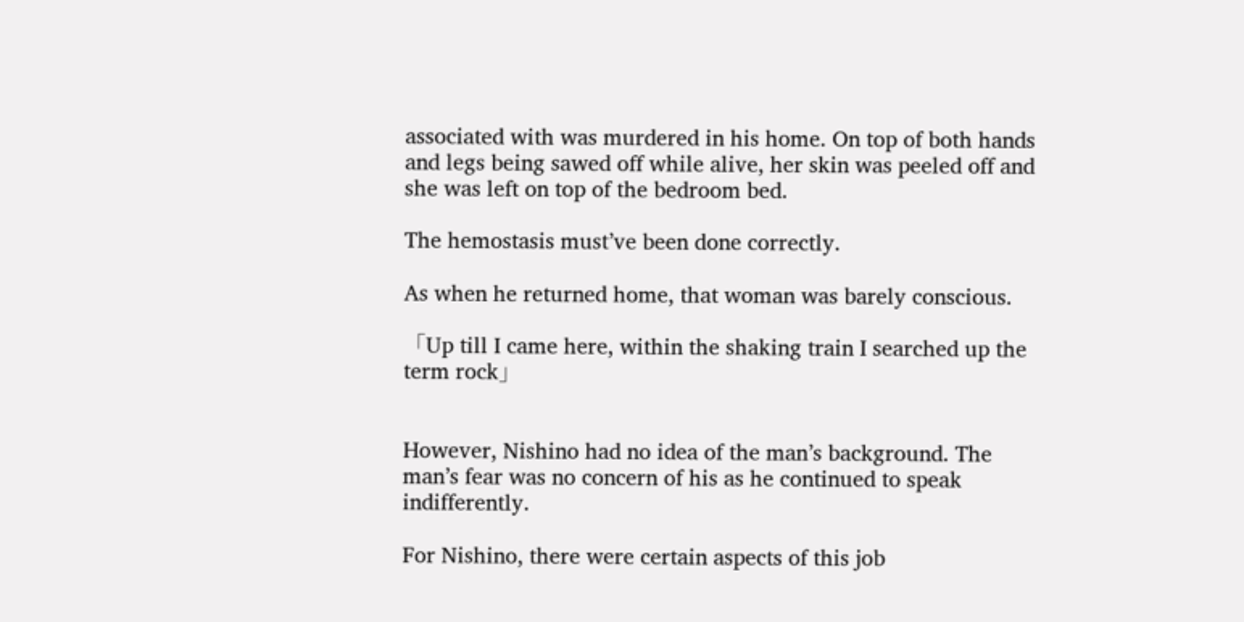associated with was murdered in his home. On top of both hands and legs being sawed off while alive, her skin was peeled off and she was left on top of the bedroom bed.

The hemostasis must’ve been done correctly.

As when he returned home, that woman was barely conscious.

「Up till I came here, within the shaking train I searched up the term rock」


However, Nishino had no idea of the man’s background. The man’s fear was no concern of his as he continued to speak indifferently.

For Nishino, there were certain aspects of this job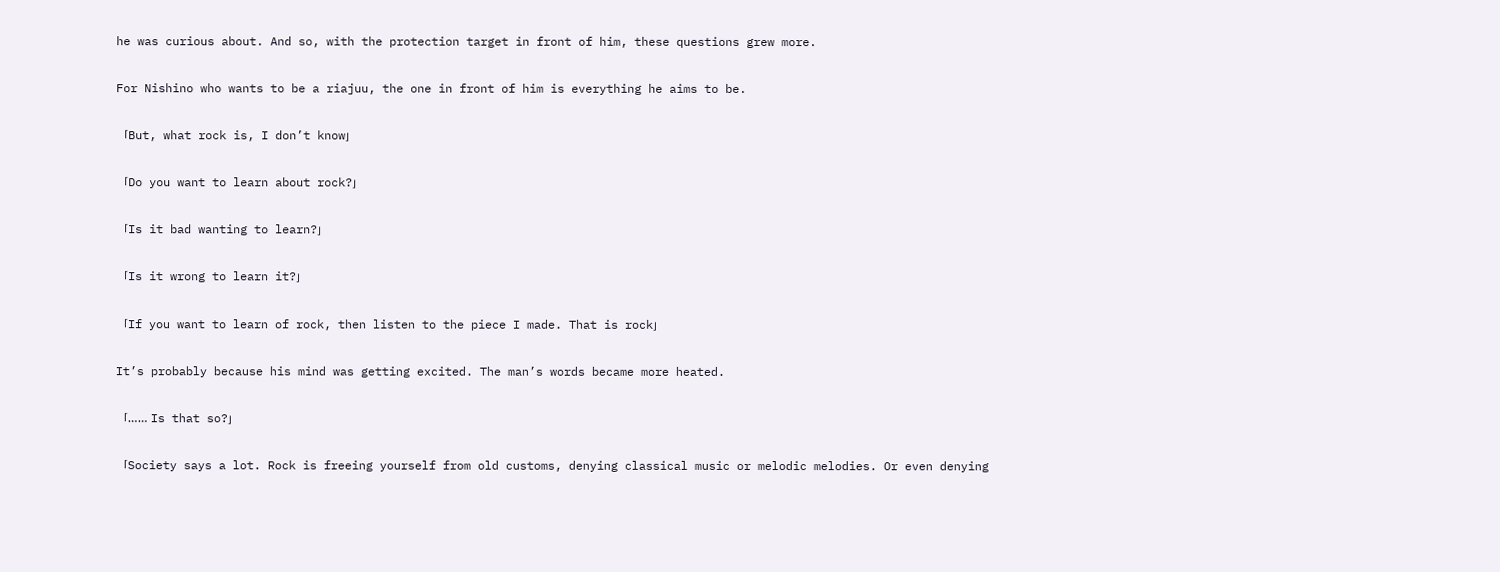he was curious about. And so, with the protection target in front of him, these questions grew more.

For Nishino who wants to be a riajuu, the one in front of him is everything he aims to be.

「But, what rock is, I don’t know」

「Do you want to learn about rock?」

「Is it bad wanting to learn?」

「Is it wrong to learn it?」

「If you want to learn of rock, then listen to the piece I made. That is rock」

It’s probably because his mind was getting excited. The man’s words became more heated.

「…… Is that so?」

「Society says a lot. Rock is freeing yourself from old customs, denying classical music or melodic melodies. Or even denying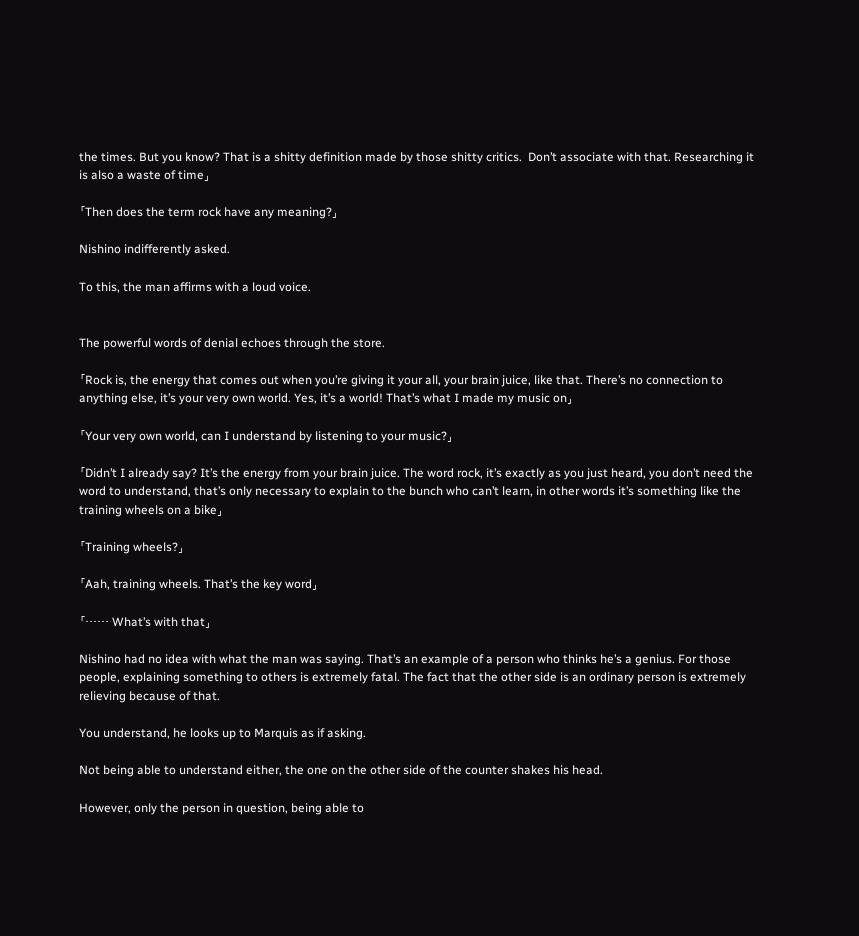the times. But you know? That is a shitty definition made by those shitty critics.  Don’t associate with that. Researching it is also a waste of time」

「Then does the term rock have any meaning?」

Nishino indifferently asked.

To this, the man affirms with a loud voice.


The powerful words of denial echoes through the store.

「Rock is, the energy that comes out when you’re giving it your all, your brain juice, like that. There’s no connection to anything else, it’s your very own world. Yes, it’s a world! That’s what I made my music on」

「Your very own world, can I understand by listening to your music?」

「Didn’t I already say? It’s the energy from your brain juice. The word rock, it’s exactly as you just heard, you don’t need the word to understand, that’s only necessary to explain to the bunch who can’t learn, in other words it’s something like the training wheels on a bike」

「Training wheels?」

「Aah, training wheels. That’s the key word」

「…… What’s with that」

Nishino had no idea with what the man was saying. That’s an example of a person who thinks he’s a genius. For those people, explaining something to others is extremely fatal. The fact that the other side is an ordinary person is extremely relieving because of that.

You understand, he looks up to Marquis as if asking.

Not being able to understand either, the one on the other side of the counter shakes his head.

However, only the person in question, being able to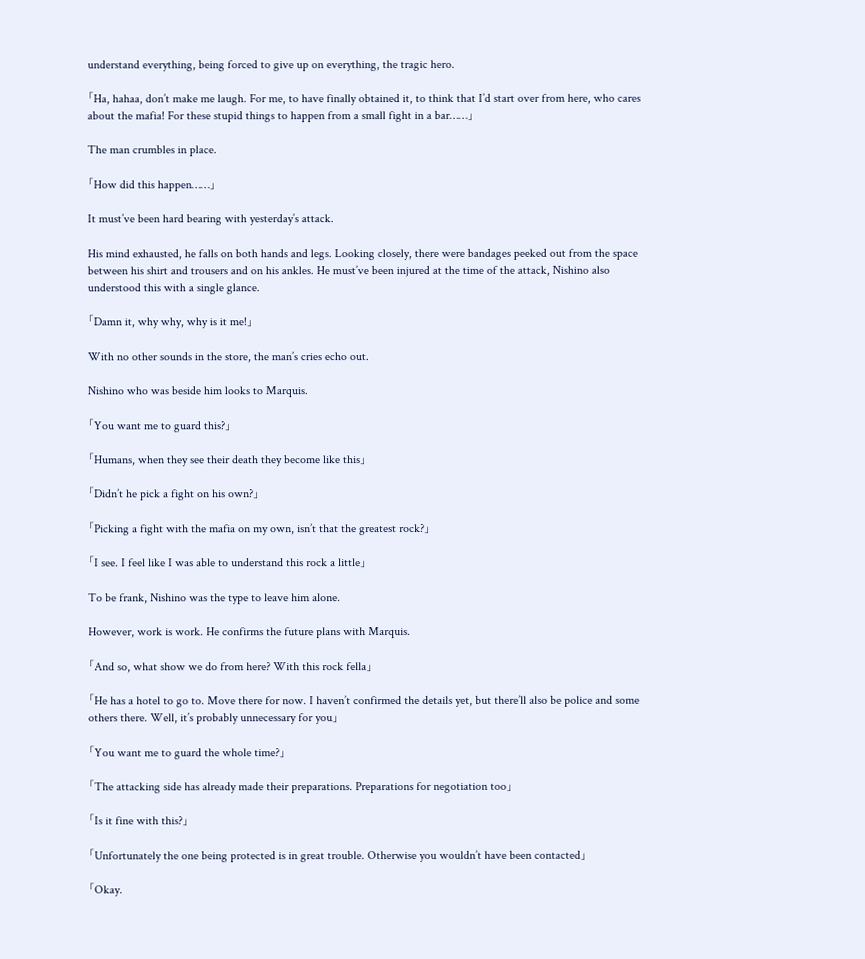understand everything, being forced to give up on everything, the tragic hero.

「Ha, hahaa, don’t make me laugh. For me, to have finally obtained it, to think that I’d start over from here, who cares about the mafia! For these stupid things to happen from a small fight in a bar……」

The man crumbles in place.

「How did this happen……」

It must’ve been hard bearing with yesterday’s attack.

His mind exhausted, he falls on both hands and legs. Looking closely, there were bandages peeked out from the space between his shirt and trousers and on his ankles. He must’ve been injured at the time of the attack, Nishino also understood this with a single glance.

「Damn it, why why, why is it me!」

With no other sounds in the store, the man’s cries echo out.

Nishino who was beside him looks to Marquis.

「You want me to guard this?」

「Humans, when they see their death they become like this」

「Didn’t he pick a fight on his own?」

「Picking a fight with the mafia on my own, isn’t that the greatest rock?」

「I see. I feel like I was able to understand this rock a little」

To be frank, Nishino was the type to leave him alone.

However, work is work. He confirms the future plans with Marquis.

「And so, what show we do from here? With this rock fella」

「He has a hotel to go to. Move there for now. I haven’t confirmed the details yet, but there’ll also be police and some others there. Well, it’s probably unnecessary for you」

「You want me to guard the whole time?」

「The attacking side has already made their preparations. Preparations for negotiation too」

「Is it fine with this?」

「Unfortunately the one being protected is in great trouble. Otherwise you wouldn’t have been contacted」

「Okay.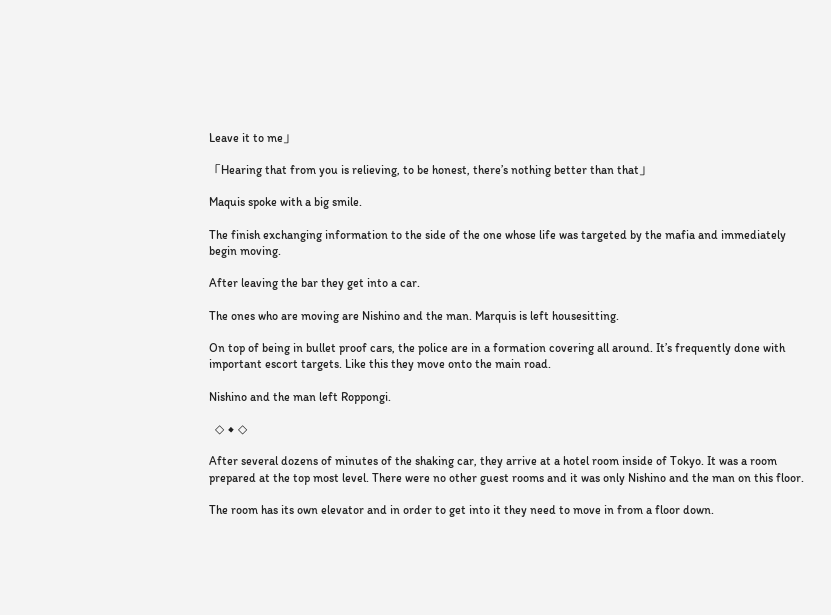Leave it to me」

「Hearing that from you is relieving, to be honest, there’s nothing better than that」

Maquis spoke with a big smile.

The finish exchanging information to the side of the one whose life was targeted by the mafia and immediately begin moving.

After leaving the bar they get into a car.

The ones who are moving are Nishino and the man. Marquis is left housesitting.

On top of being in bullet proof cars, the police are in a formation covering all around. It’s frequently done with important escort targets. Like this they move onto the main road.

Nishino and the man left Roppongi.

  ◇ ◆ ◇

After several dozens of minutes of the shaking car, they arrive at a hotel room inside of Tokyo. It was a room prepared at the top most level. There were no other guest rooms and it was only Nishino and the man on this floor.

The room has its own elevator and in order to get into it they need to move in from a floor down.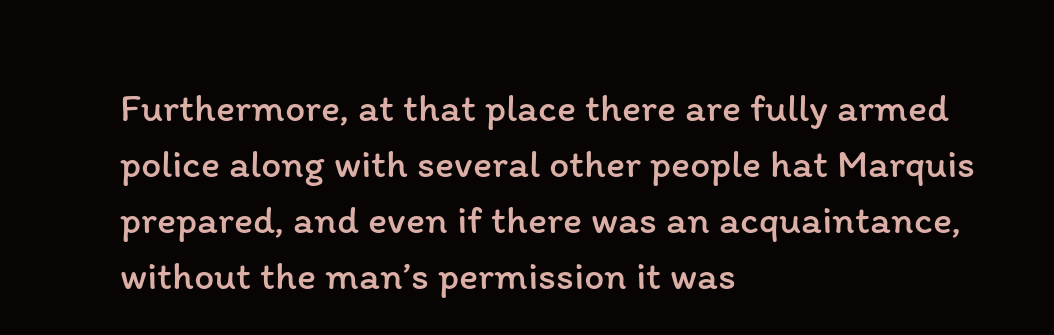Furthermore, at that place there are fully armed police along with several other people hat Marquis prepared, and even if there was an acquaintance, without the man’s permission it was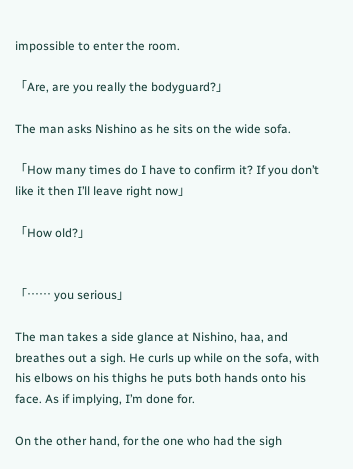impossible to enter the room.

「Are, are you really the bodyguard?」

The man asks Nishino as he sits on the wide sofa.

「How many times do I have to confirm it? If you don’t like it then I’ll leave right now」

「How old?」


「…… you serious」

The man takes a side glance at Nishino, haa, and breathes out a sigh. He curls up while on the sofa, with his elbows on his thighs he puts both hands onto his face. As if implying, I’m done for.

On the other hand, for the one who had the sigh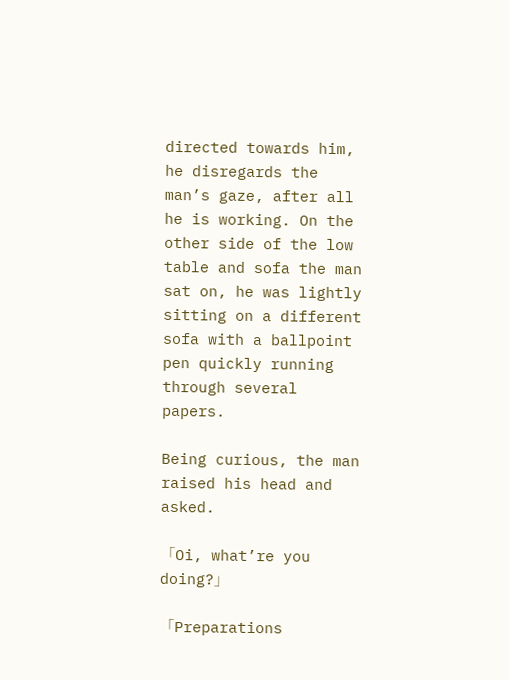directed towards him, he disregards the man’s gaze, after all he is working. On the other side of the low table and sofa the man sat on, he was lightly sitting on a different sofa with a ballpoint pen quickly running through several papers.

Being curious, the man raised his head and asked.

「Oi, what’re you doing?」

「Preparations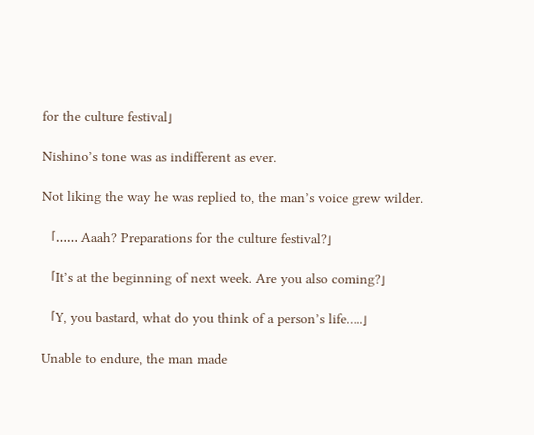for the culture festival」

Nishino’s tone was as indifferent as ever.

Not liking the way he was replied to, the man’s voice grew wilder.

「…… Aaah? Preparations for the culture festival?」

「It’s at the beginning of next week. Are you also coming?」

「Y, you bastard, what do you think of a person’s life…..」

Unable to endure, the man made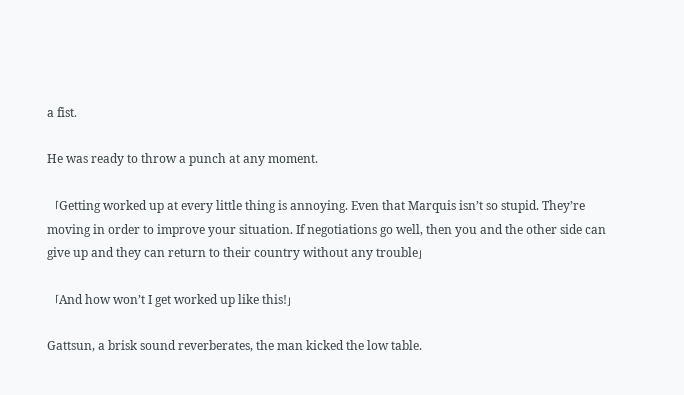a fist.

He was ready to throw a punch at any moment.

「Getting worked up at every little thing is annoying. Even that Marquis isn’t so stupid. They’re moving in order to improve your situation. If negotiations go well, then you and the other side can give up and they can return to their country without any trouble」

「And how won’t I get worked up like this!」

Gattsun, a brisk sound reverberates, the man kicked the low table.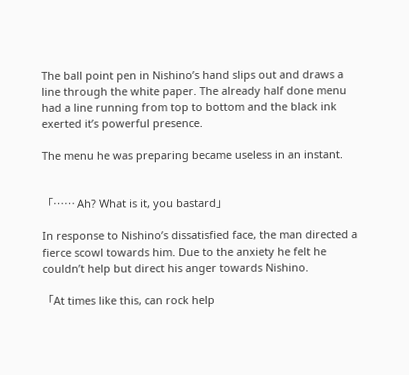The ball point pen in Nishino’s hand slips out and draws a line through the white paper. The already half done menu had a line running from top to bottom and the black ink exerted it’s powerful presence.

The menu he was preparing became useless in an instant.


「…… Ah? What is it, you bastard」

In response to Nishino’s dissatisfied face, the man directed a fierce scowl towards him. Due to the anxiety he felt he couldn’t help but direct his anger towards Nishino.

「At times like this, can rock help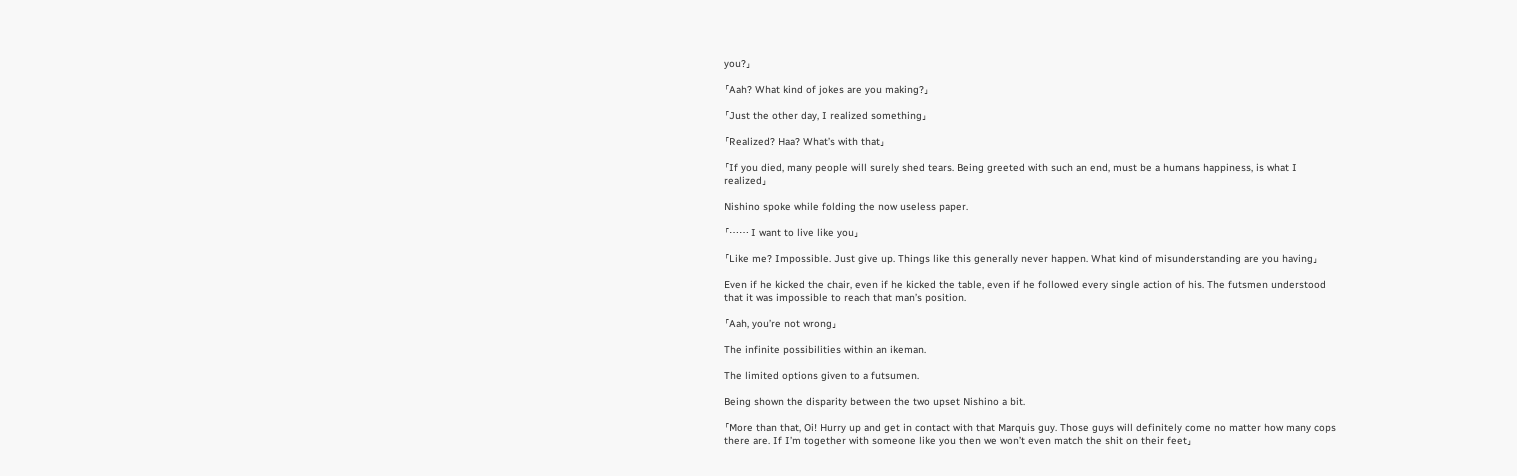you?」

「Aah? What kind of jokes are you making?」

「Just the other day, I realized something」

「Realized? Haa? What’s with that」

「If you died, many people will surely shed tears. Being greeted with such an end, must be a humans happiness, is what I realized」

Nishino spoke while folding the now useless paper.

「…… I want to live like you」

「Like me? Impossible. Just give up. Things like this generally never happen. What kind of misunderstanding are you having」

Even if he kicked the chair, even if he kicked the table, even if he followed every single action of his. The futsmen understood that it was impossible to reach that man’s position.

「Aah, you’re not wrong」

The infinite possibilities within an ikeman.

The limited options given to a futsumen.

Being shown the disparity between the two upset Nishino a bit.

「More than that, Oi! Hurry up and get in contact with that Marquis guy. Those guys will definitely come no matter how many cops there are. If I’m together with someone like you then we won’t even match the shit on their feet」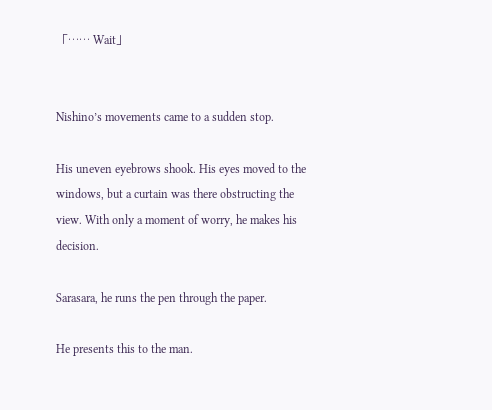「…… Wait」


Nishino’s movements came to a sudden stop.

His uneven eyebrows shook. His eyes moved to the windows, but a curtain was there obstructing the view. With only a moment of worry, he makes his decision.

Sarasara, he runs the pen through the paper.

He presents this to the man.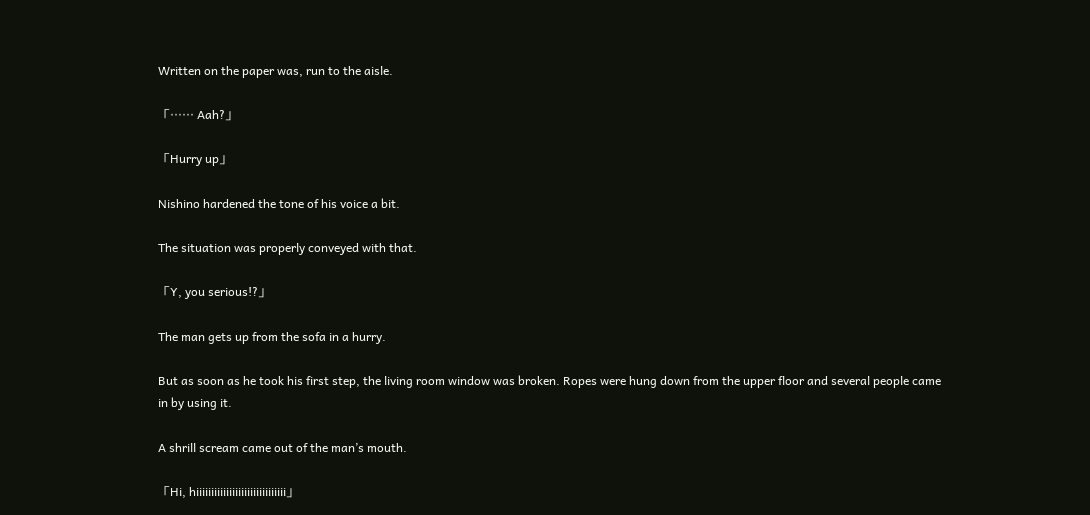Written on the paper was, run to the aisle.

「…… Aah?」

「Hurry up」

Nishino hardened the tone of his voice a bit.

The situation was properly conveyed with that.

「Y, you serious!?」

The man gets up from the sofa in a hurry.

But as soon as he took his first step, the living room window was broken. Ropes were hung down from the upper floor and several people came in by using it.

A shrill scream came out of the man’s mouth.

「Hi, hiiiiiiiiiiiiiiiiiiiiiiiiiiiiii」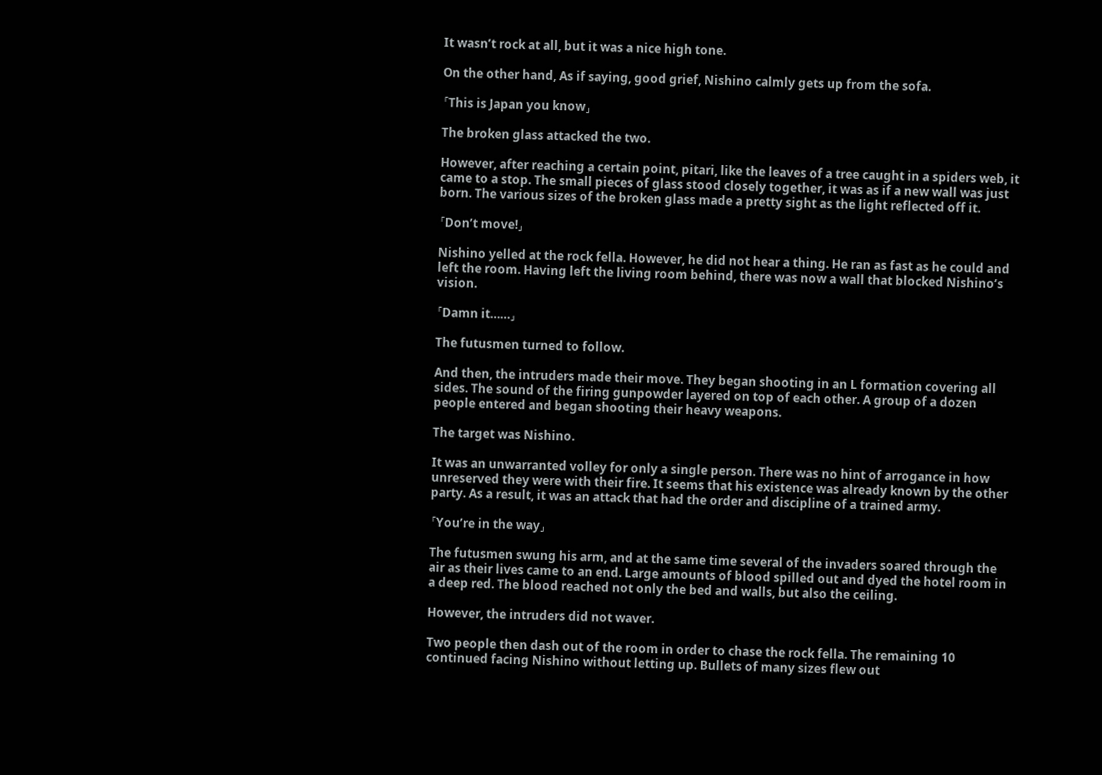It wasn’t rock at all, but it was a nice high tone.

On the other hand, As if saying, good grief, Nishino calmly gets up from the sofa.

「This is Japan you know」

The broken glass attacked the two.

However, after reaching a certain point, pitari, like the leaves of a tree caught in a spiders web, it came to a stop. The small pieces of glass stood closely together, it was as if a new wall was just born. The various sizes of the broken glass made a pretty sight as the light reflected off it.

「Don’t move!」

Nishino yelled at the rock fella. However, he did not hear a thing. He ran as fast as he could and left the room. Having left the living room behind, there was now a wall that blocked Nishino’s vision.

「Damn it……」

The futusmen turned to follow.

And then, the intruders made their move. They began shooting in an L formation covering all sides. The sound of the firing gunpowder layered on top of each other. A group of a dozen people entered and began shooting their heavy weapons.

The target was Nishino.

It was an unwarranted volley for only a single person. There was no hint of arrogance in how unreserved they were with their fire. It seems that his existence was already known by the other party. As a result, it was an attack that had the order and discipline of a trained army.

「You’re in the way」

The futusmen swung his arm, and at the same time several of the invaders soared through the air as their lives came to an end. Large amounts of blood spilled out and dyed the hotel room in a deep red. The blood reached not only the bed and walls, but also the ceiling.

However, the intruders did not waver.

Two people then dash out of the room in order to chase the rock fella. The remaining 10 continued facing Nishino without letting up. Bullets of many sizes flew out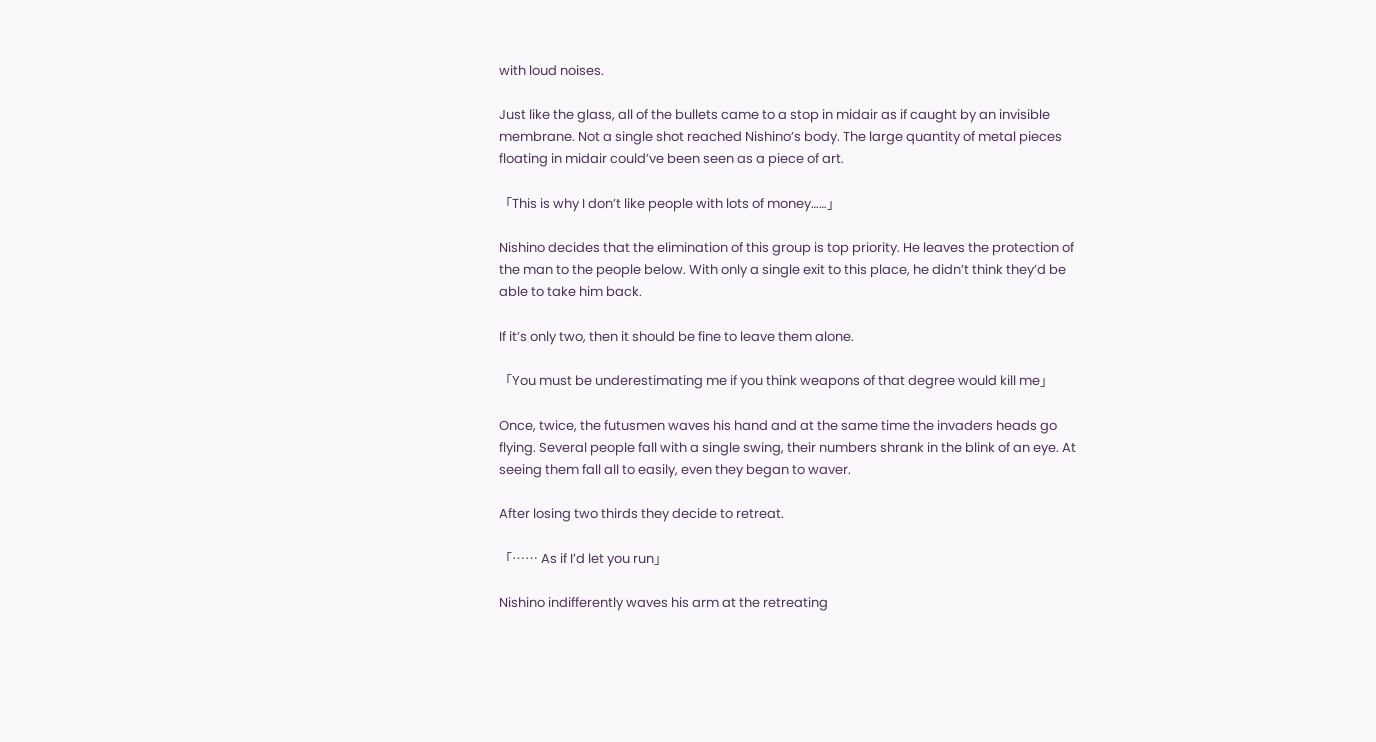with loud noises.

Just like the glass, all of the bullets came to a stop in midair as if caught by an invisible membrane. Not a single shot reached Nishino’s body. The large quantity of metal pieces floating in midair could’ve been seen as a piece of art.

「This is why I don’t like people with lots of money……」

Nishino decides that the elimination of this group is top priority. He leaves the protection of the man to the people below. With only a single exit to this place, he didn’t think they’d be able to take him back.

If it’s only two, then it should be fine to leave them alone.

「You must be underestimating me if you think weapons of that degree would kill me」

Once, twice, the futusmen waves his hand and at the same time the invaders heads go flying. Several people fall with a single swing, their numbers shrank in the blink of an eye. At seeing them fall all to easily, even they began to waver.

After losing two thirds they decide to retreat.

「…… As if I’d let you run」

Nishino indifferently waves his arm at the retreating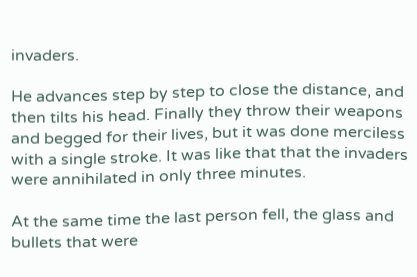invaders.

He advances step by step to close the distance, and then tilts his head. Finally they throw their weapons and begged for their lives, but it was done merciless with a single stroke. It was like that that the invaders were annihilated in only three minutes.

At the same time the last person fell, the glass and bullets that were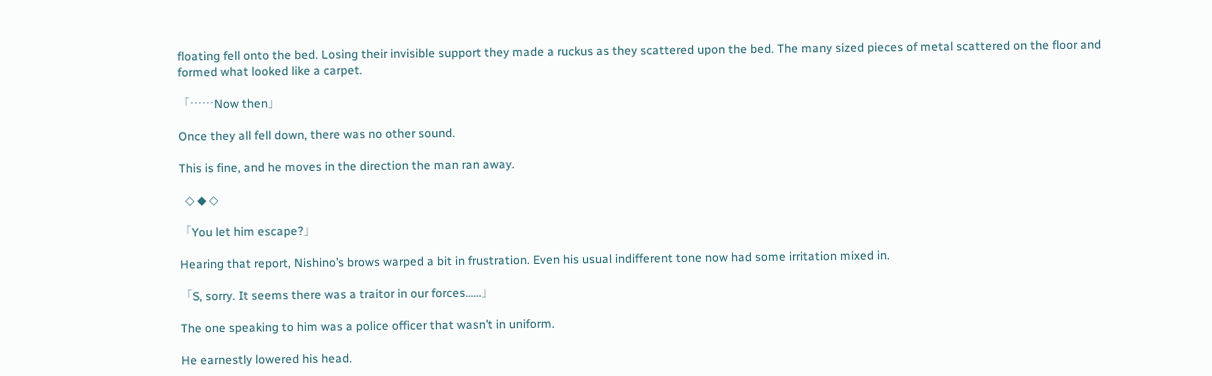floating fell onto the bed. Losing their invisible support they made a ruckus as they scattered upon the bed. The many sized pieces of metal scattered on the floor and formed what looked like a carpet.

「……Now then」

Once they all fell down, there was no other sound.

This is fine, and he moves in the direction the man ran away.

  ◇ ◆ ◇

「You let him escape?」

Hearing that report, Nishino’s brows warped a bit in frustration. Even his usual indifferent tone now had some irritation mixed in.

「S, sorry. It seems there was a traitor in our forces……」

The one speaking to him was a police officer that wasn’t in uniform.

He earnestly lowered his head.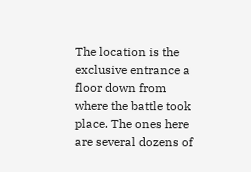The location is the exclusive entrance a floor down from where the battle took place. The ones here are several dozens of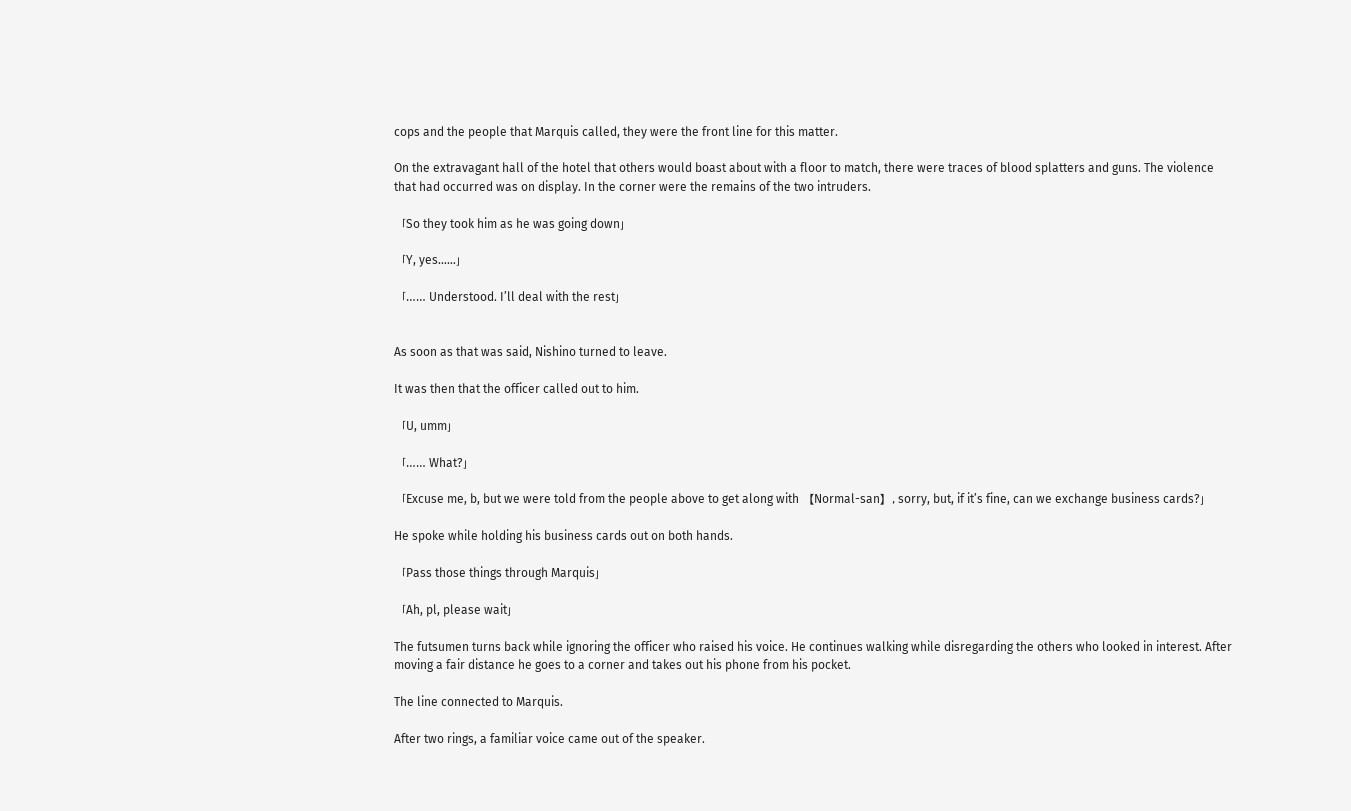cops and the people that Marquis called, they were the front line for this matter.

On the extravagant hall of the hotel that others would boast about with a floor to match, there were traces of blood splatters and guns. The violence that had occurred was on display. In the corner were the remains of the two intruders.

「So they took him as he was going down」

「Y, yes……」

「…… Understood. I’ll deal with the rest」


As soon as that was said, Nishino turned to leave.

It was then that the officer called out to him.

「U, umm」

「…… What?」

「Excuse me, b, but we were told from the people above to get along with 【Normal-san】, sorry, but, if it’s fine, can we exchange business cards?」

He spoke while holding his business cards out on both hands.

「Pass those things through Marquis」

「Ah, pl, please wait」

The futsumen turns back while ignoring the officer who raised his voice. He continues walking while disregarding the others who looked in interest. After moving a fair distance he goes to a corner and takes out his phone from his pocket.

The line connected to Marquis.

After two rings, a familiar voice came out of the speaker.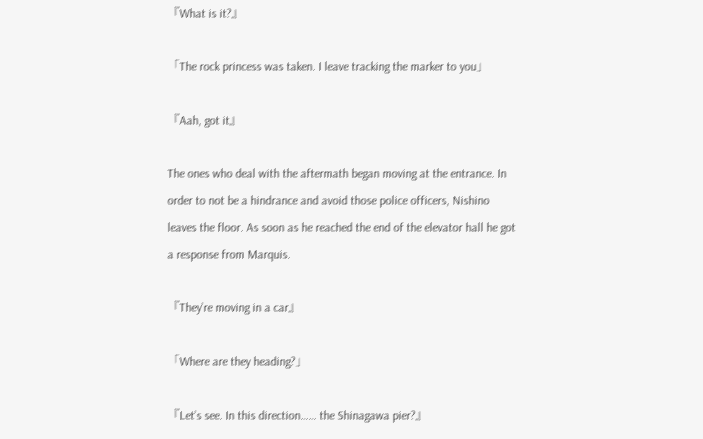『What is it?』

「The rock princess was taken. I leave tracking the marker to you」

『Aah, got it』

The ones who deal with the aftermath began moving at the entrance. In order to not be a hindrance and avoid those police officers, Nishino leaves the floor. As soon as he reached the end of the elevator hall he got a response from Marquis.

『They’re moving in a car』

「Where are they heading?」

『Let’s see. In this direction…… the Shinagawa pier?』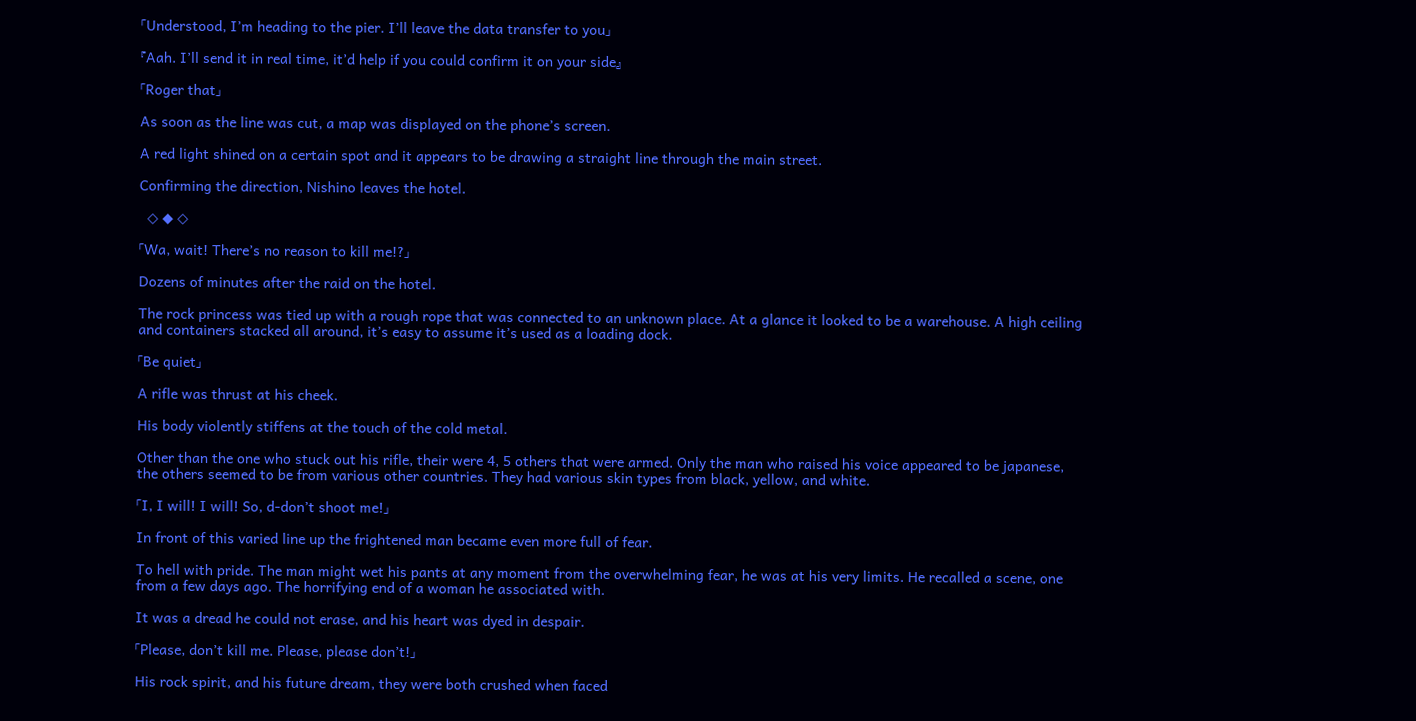「Understood, I’m heading to the pier. I’ll leave the data transfer to you」

『Aah. I’ll send it in real time, it’d help if you could confirm it on your side』

「Roger that」

As soon as the line was cut, a map was displayed on the phone’s screen.

A red light shined on a certain spot and it appears to be drawing a straight line through the main street.

Confirming the direction, Nishino leaves the hotel.

  ◇ ◆ ◇

「Wa, wait! There’s no reason to kill me!?」

Dozens of minutes after the raid on the hotel.

The rock princess was tied up with a rough rope that was connected to an unknown place. At a glance it looked to be a warehouse. A high ceiling and containers stacked all around, it’s easy to assume it’s used as a loading dock.

「Be quiet」

A rifle was thrust at his cheek.

His body violently stiffens at the touch of the cold metal.

Other than the one who stuck out his rifle, their were 4, 5 others that were armed. Only the man who raised his voice appeared to be japanese, the others seemed to be from various other countries. They had various skin types from black, yellow, and white.

「I, I will! I will! So, d-don’t shoot me!」

In front of this varied line up the frightened man became even more full of fear.

To hell with pride. The man might wet his pants at any moment from the overwhelming fear, he was at his very limits. He recalled a scene, one from a few days ago. The horrifying end of a woman he associated with.

It was a dread he could not erase, and his heart was dyed in despair.

「Please, don’t kill me. Please, please don’t!」

His rock spirit, and his future dream, they were both crushed when faced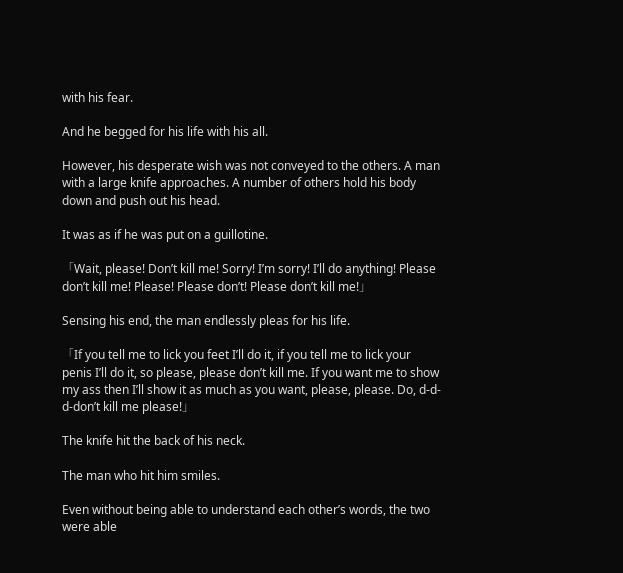with his fear.

And he begged for his life with his all.

However, his desperate wish was not conveyed to the others. A man with a large knife approaches. A number of others hold his body down and push out his head.

It was as if he was put on a guillotine.

「Wait, please! Don’t kill me! Sorry! I’m sorry! I’ll do anything! Please don’t kill me! Please! Please don’t! Please don’t kill me!」

Sensing his end, the man endlessly pleas for his life.

「If you tell me to lick you feet I’ll do it, if you tell me to lick your penis I’ll do it, so please, please don’t kill me. If you want me to show my ass then I’ll show it as much as you want, please, please. Do, d-d-d-don’t kill me please!」

The knife hit the back of his neck.

The man who hit him smiles.

Even without being able to understand each other’s words, the two were able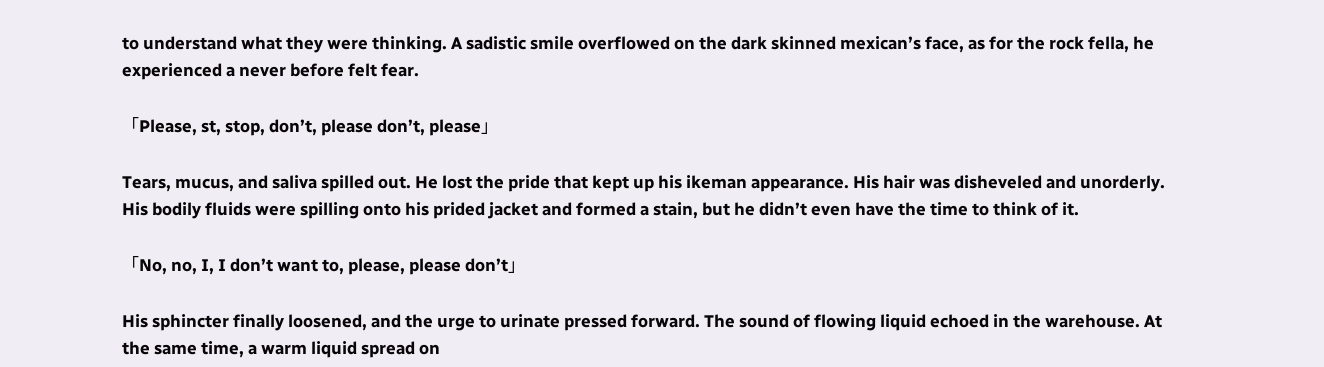to understand what they were thinking. A sadistic smile overflowed on the dark skinned mexican’s face, as for the rock fella, he experienced a never before felt fear.

「Please, st, stop, don’t, please don’t, please」

Tears, mucus, and saliva spilled out. He lost the pride that kept up his ikeman appearance. His hair was disheveled and unorderly. His bodily fluids were spilling onto his prided jacket and formed a stain, but he didn’t even have the time to think of it.

「No, no, I, I don’t want to, please, please don’t」

His sphincter finally loosened, and the urge to urinate pressed forward. The sound of flowing liquid echoed in the warehouse. At the same time, a warm liquid spread on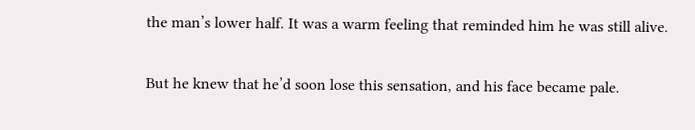the man’s lower half. It was a warm feeling that reminded him he was still alive.

But he knew that he’d soon lose this sensation, and his face became pale.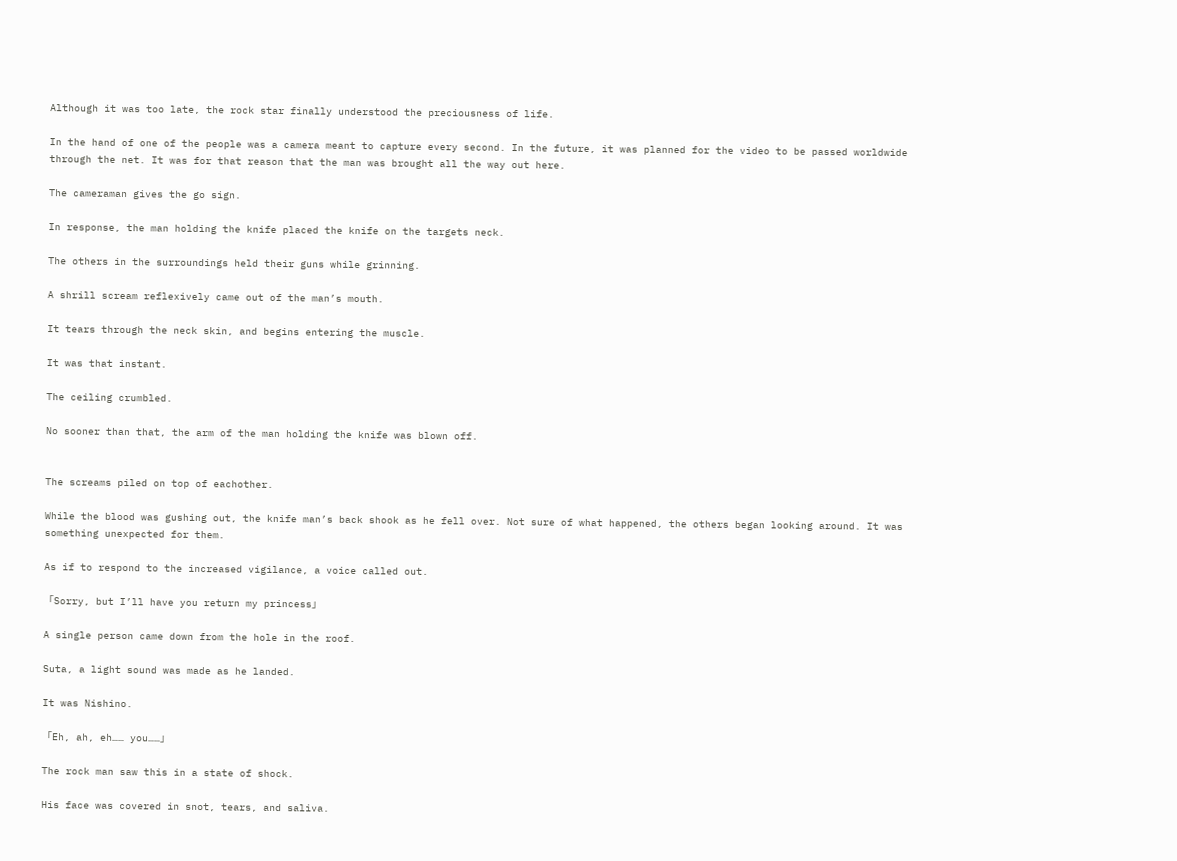Although it was too late, the rock star finally understood the preciousness of life.

In the hand of one of the people was a camera meant to capture every second. In the future, it was planned for the video to be passed worldwide through the net. It was for that reason that the man was brought all the way out here.

The cameraman gives the go sign.

In response, the man holding the knife placed the knife on the targets neck.

The others in the surroundings held their guns while grinning.

A shrill scream reflexively came out of the man’s mouth.

It tears through the neck skin, and begins entering the muscle.

It was that instant.

The ceiling crumbled.

No sooner than that, the arm of the man holding the knife was blown off.


The screams piled on top of eachother.

While the blood was gushing out, the knife man’s back shook as he fell over. Not sure of what happened, the others began looking around. It was something unexpected for them.

As if to respond to the increased vigilance, a voice called out.

「Sorry, but I’ll have you return my princess」

A single person came down from the hole in the roof.

Suta, a light sound was made as he landed.

It was Nishino.

「Eh, ah, eh…… you……」

The rock man saw this in a state of shock.

His face was covered in snot, tears, and saliva.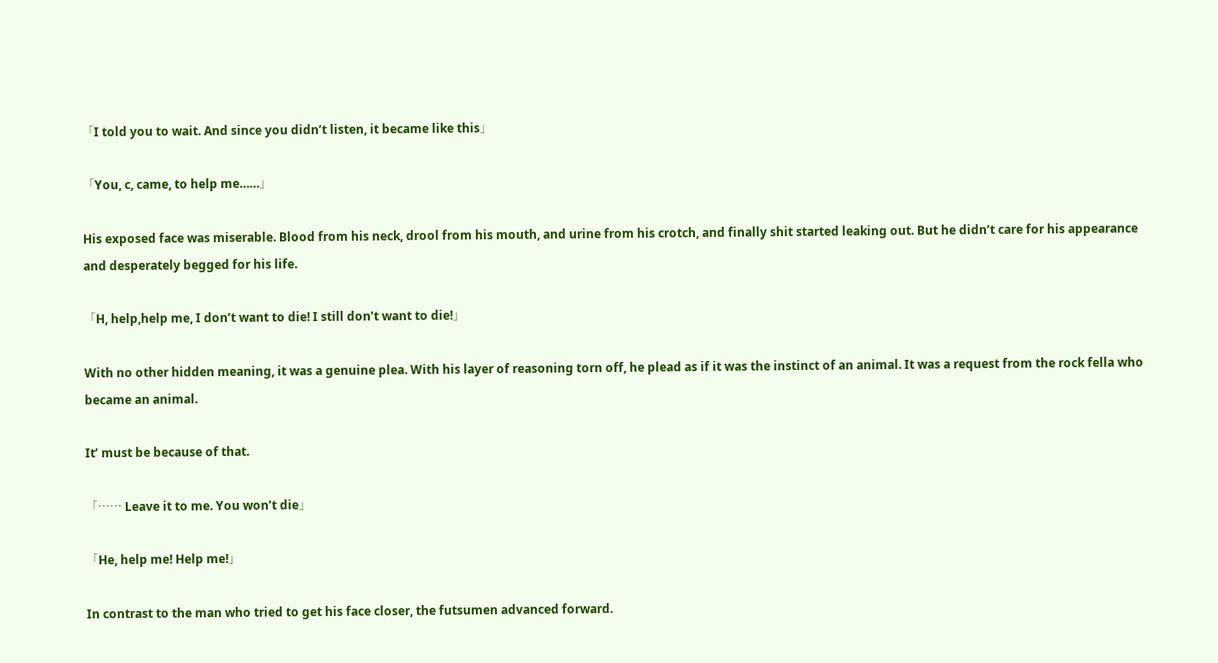「I told you to wait. And since you didn’t listen, it became like this」

「You, c, came, to help me……」

His exposed face was miserable. Blood from his neck, drool from his mouth, and urine from his crotch, and finally shit started leaking out. But he didn’t care for his appearance and desperately begged for his life.

「H, help,help me, I don’t want to die! I still don’t want to die!」

With no other hidden meaning, it was a genuine plea. With his layer of reasoning torn off, he plead as if it was the instinct of an animal. It was a request from the rock fella who became an animal.

It’ must be because of that.

「…… Leave it to me. You won’t die」

「He, help me! Help me!」

In contrast to the man who tried to get his face closer, the futsumen advanced forward.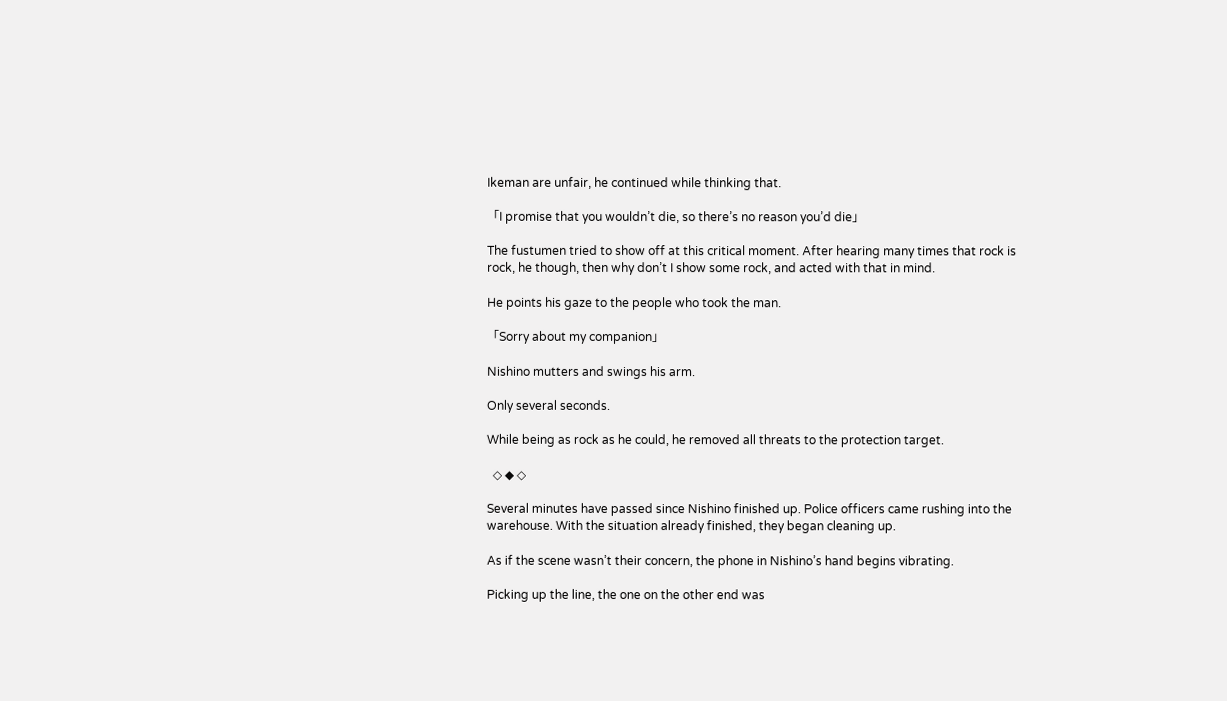Ikeman are unfair, he continued while thinking that.

「I promise that you wouldn’t die, so there’s no reason you’d die」

The fustumen tried to show off at this critical moment. After hearing many times that rock is rock, he though, then why don’t I show some rock, and acted with that in mind.

He points his gaze to the people who took the man.

「Sorry about my companion」

Nishino mutters and swings his arm.

Only several seconds.

While being as rock as he could, he removed all threats to the protection target.

  ◇ ◆ ◇

Several minutes have passed since Nishino finished up. Police officers came rushing into the warehouse. With the situation already finished, they began cleaning up.

As if the scene wasn’t their concern, the phone in Nishino’s hand begins vibrating.

Picking up the line, the one on the other end was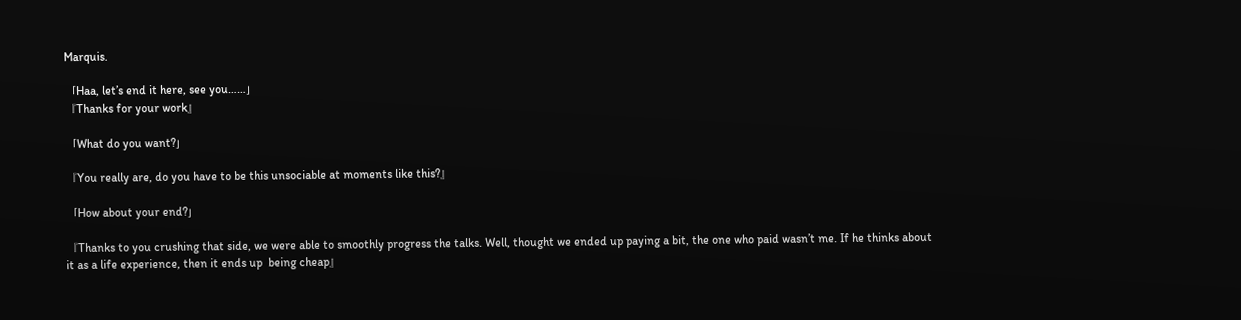Marquis.

「Haa, let’s end it here, see you……」
『Thanks for your work』

「What do you want?」

『You really are, do you have to be this unsociable at moments like this?』

「How about your end?」

『Thanks to you crushing that side, we were able to smoothly progress the talks. Well, thought we ended up paying a bit, the one who paid wasn’t me. If he thinks about it as a life experience, then it ends up  being cheap』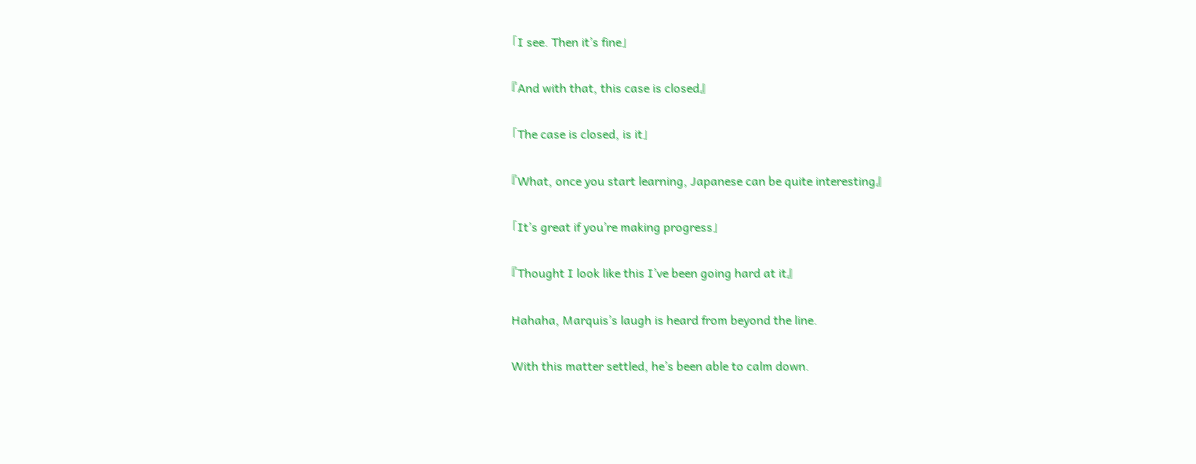「I see. Then it’s fine」

『And with that, this case is closed』

「The case is closed, is it」

『What, once you start learning, Japanese can be quite interesting』

「It’s great if you’re making progress」

『Thought I look like this I’ve been going hard at it』

Hahaha, Marquis’s laugh is heard from beyond the line.

With this matter settled, he’s been able to calm down.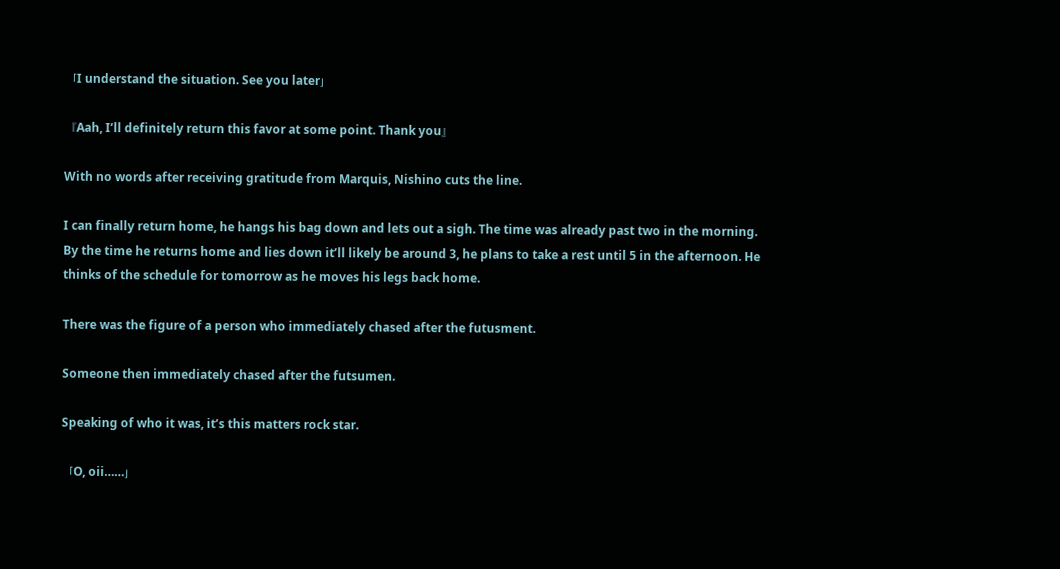「I understand the situation. See you later」

『Aah, I’ll definitely return this favor at some point. Thank you』

With no words after receiving gratitude from Marquis, Nishino cuts the line.

I can finally return home, he hangs his bag down and lets out a sigh. The time was already past two in the morning. By the time he returns home and lies down it’ll likely be around 3, he plans to take a rest until 5 in the afternoon. He thinks of the schedule for tomorrow as he moves his legs back home.

There was the figure of a person who immediately chased after the futusment.

Someone then immediately chased after the futsumen.

Speaking of who it was, it’s this matters rock star.

「O, oii……」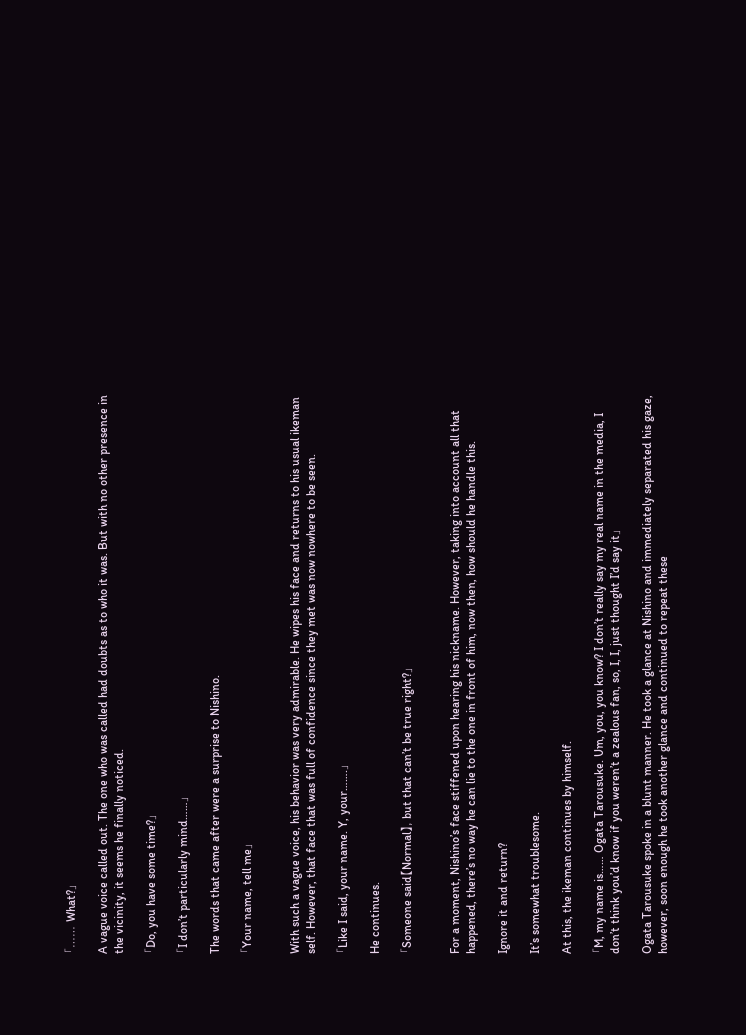「…… What?」

A vague voice called out. The one who was called had doubts as to who it was. But with no other presence in the vicinity, it seems he finally noticed.

「Do, you have some time?」

「I don’t particularly mind……」

The words that came after were a surprise to Nishino.

「Your name, tell me」


With such a vague voice, his behavior was very admirable. He wipes his face and returns to his usual ikeman self. However, that face that was full of confidence since they met was now nowhere to be seen.

「Like I said, your name. Y, your…….」

He continues.

「Someone said【Normal】, but that can’t be true right?」


For a moment, Nishino’s face stiffened upon hearing his nickname. However, taking into account all that happened, there’s no way he can lie to the one in front of him, now then, how should he handle this.

Ignore it and return?

It’s somewhat troublesome.

At this, the ikeman continues by himself.

「M, my name is…… Ogata Tarousuke. Um, you, you know? I don’t really say my real name in the media, I don’t think you’d know if you weren’t a zealous fan, so, I, I, just thought I’d say it」

Ogata Tarousuke spoke in a blunt manner. He took a glance at Nishino and immediately separated his gaze, however, soon enough he took another glance and continued to repeat these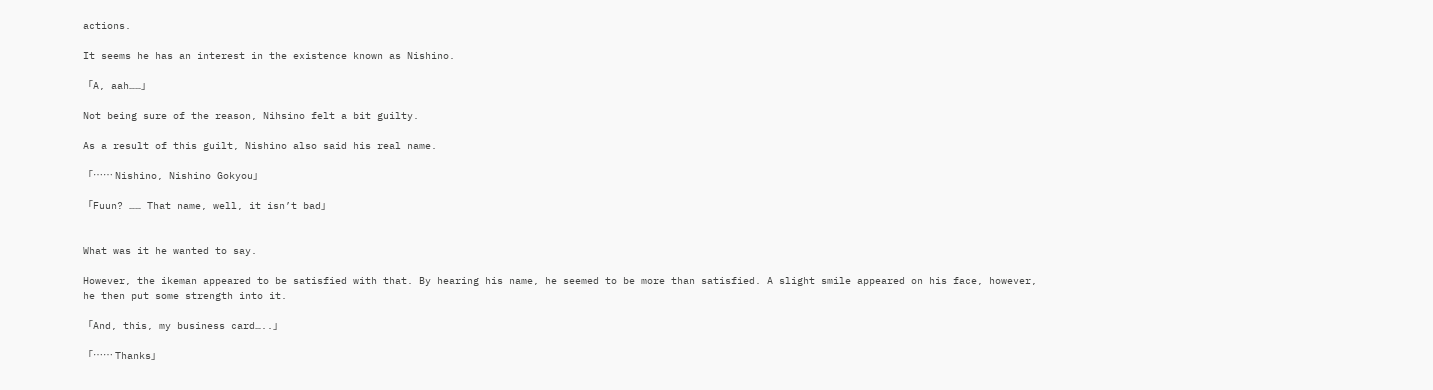actions.

It seems he has an interest in the existence known as Nishino.

「A, aah……」

Not being sure of the reason, Nihsino felt a bit guilty.

As a result of this guilt, Nishino also said his real name.

「…… Nishino, Nishino Gokyou」

「Fuun? …… That name, well, it isn’t bad」


What was it he wanted to say.

However, the ikeman appeared to be satisfied with that. By hearing his name, he seemed to be more than satisfied. A slight smile appeared on his face, however, he then put some strength into it.

「And, this, my business card…..」

「…… Thanks」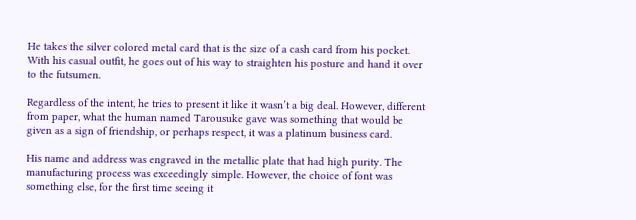He takes the silver colored metal card that is the size of a cash card from his pocket. With his casual outfit, he goes out of his way to straighten his posture and hand it over to the futsumen.

Regardless of the intent, he tries to present it like it wasn’t a big deal. However, different from paper, what the human named Tarousuke gave was something that would be given as a sign of friendship, or perhaps respect, it was a platinum business card.

His name and address was engraved in the metallic plate that had high purity. The manufacturing process was exceedingly simple. However, the choice of font was something else, for the first time seeing it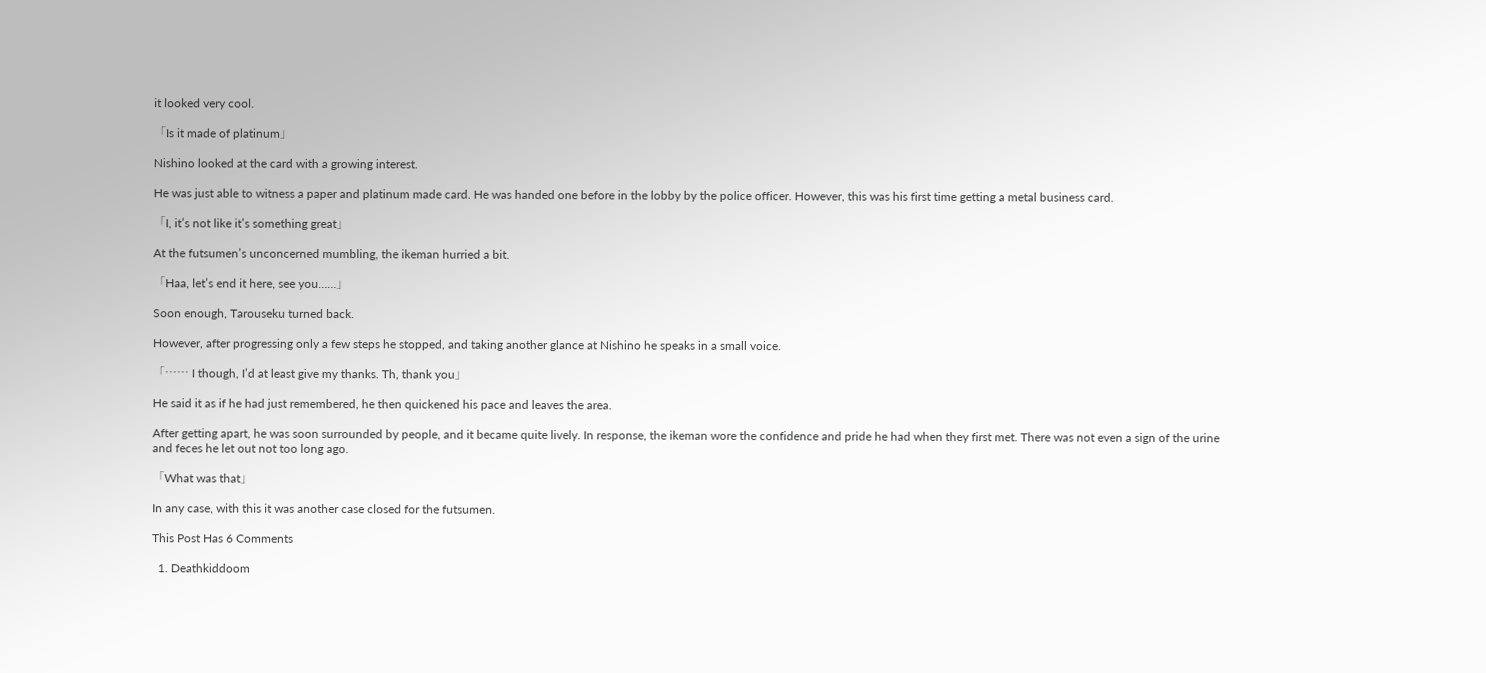it looked very cool.

「Is it made of platinum」

Nishino looked at the card with a growing interest.

He was just able to witness a paper and platinum made card. He was handed one before in the lobby by the police officer. However, this was his first time getting a metal business card.

「I, it’s not like it’s something great」

At the futsumen’s unconcerned mumbling, the ikeman hurried a bit.

「Haa, let’s end it here, see you……」

Soon enough, Tarouseku turned back.

However, after progressing only a few steps he stopped, and taking another glance at Nishino he speaks in a small voice.

「…… I though, I’d at least give my thanks. Th, thank you」

He said it as if he had just remembered, he then quickened his pace and leaves the area.

After getting apart, he was soon surrounded by people, and it became quite lively. In response, the ikeman wore the confidence and pride he had when they first met. There was not even a sign of the urine and feces he let out not too long ago.

「What was that」

In any case, with this it was another case closed for the futsumen.

This Post Has 6 Comments

  1. Deathkiddoom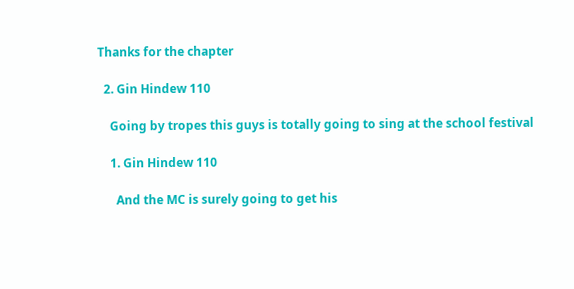Thanks for the chapter

  2. Gin Hindew 110

    Going by tropes this guys is totally going to sing at the school festival

    1. Gin Hindew 110

      And the MC is surely going to get his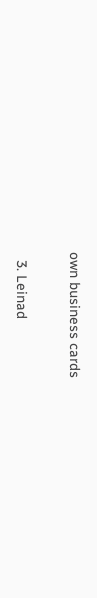own business cards

  3. Leinad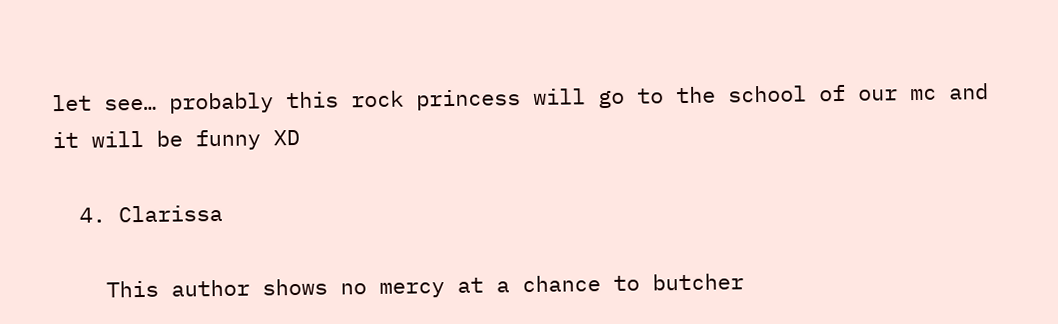let see… probably this rock princess will go to the school of our mc and it will be funny XD

  4. Clarissa

    This author shows no mercy at a chance to butcher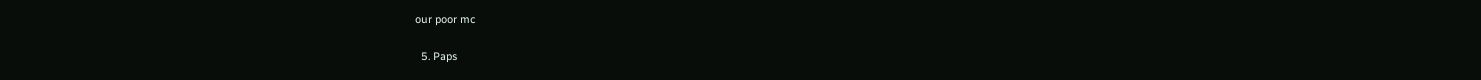our poor mc

  5. Paps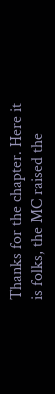Thanks for the chapter. Here it is folks, the MC raised the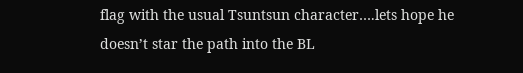flag with the usual Tsuntsun character….lets hope he doesn’t star the path into the BL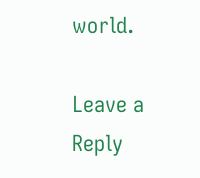world.

Leave a Reply